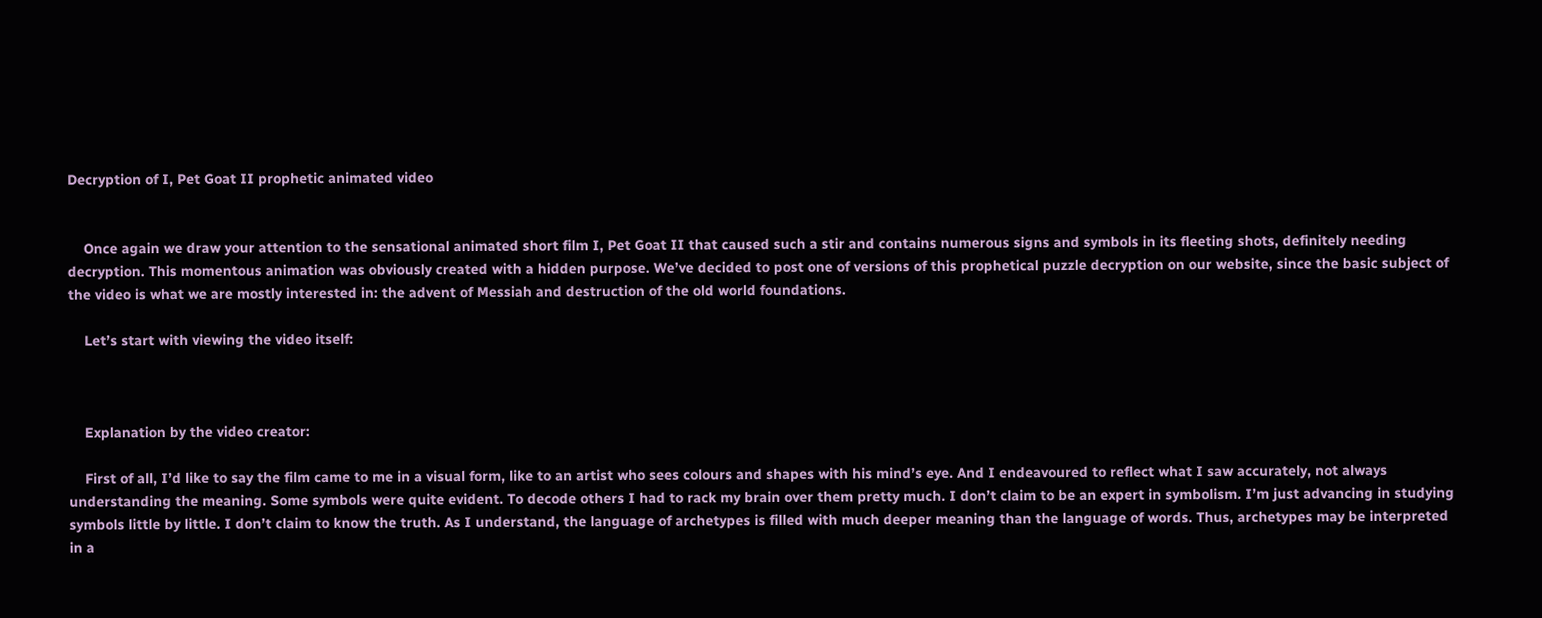Decryption of I, Pet Goat II prophetic animated video


    Once again we draw your attention to the sensational animated short film I, Pet Goat II that caused such a stir and contains numerous signs and symbols in its fleeting shots, definitely needing decryption. This momentous animation was obviously created with a hidden purpose. We’ve decided to post one of versions of this prophetical puzzle decryption on our website, since the basic subject of the video is what we are mostly interested in: the advent of Messiah and destruction of the old world foundations.

    Let’s start with viewing the video itself:



    Explanation by the video creator:

    First of all, I’d like to say the film came to me in a visual form, like to an artist who sees colours and shapes with his mind’s eye. And I endeavoured to reflect what I saw accurately, not always understanding the meaning. Some symbols were quite evident. To decode others I had to rack my brain over them pretty much. I don’t claim to be an expert in symbolism. I’m just advancing in studying symbols little by little. I don’t claim to know the truth. As I understand, the language of archetypes is filled with much deeper meaning than the language of words. Thus, archetypes may be interpreted in a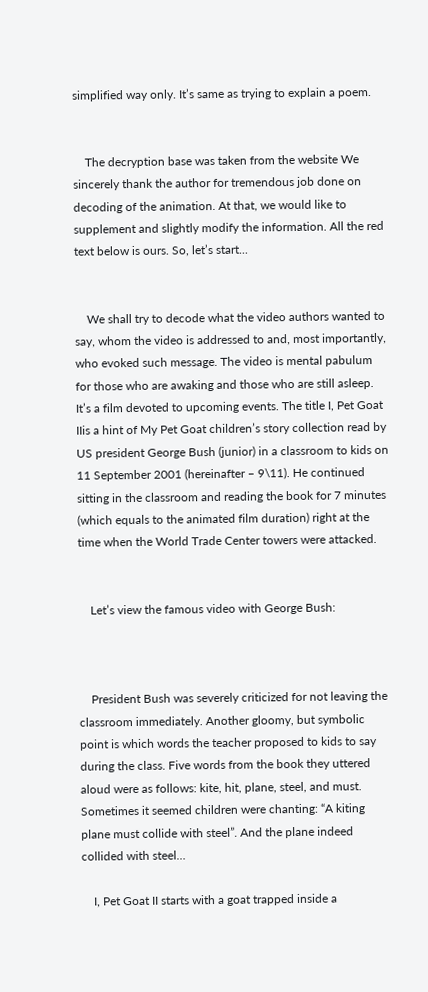simplified way only. It’s same as trying to explain a poem.


    The decryption base was taken from the website We sincerely thank the author for tremendous job done on decoding of the animation. At that, we would like to supplement and slightly modify the information. All the red text below is ours. So, let’s start...


    We shall try to decode what the video authors wanted to say, whom the video is addressed to and, most importantly, who evoked such message. The video is mental pabulum for those who are awaking and those who are still asleep. It’s a film devoted to upcoming events. The title I, Pet Goat IIis a hint of My Pet Goat children’s story collection read by US president George Bush (junior) in a classroom to kids on 11 September 2001 (hereinafter – 9\11). He continued sitting in the classroom and reading the book for 7 minutes (which equals to the animated film duration) right at the time when the World Trade Center towers were attacked.


    Let’s view the famous video with George Bush:



    President Bush was severely criticized for not leaving the classroom immediately. Another gloomy, but symbolic point is which words the teacher proposed to kids to say during the class. Five words from the book they uttered aloud were as follows: kite, hit, plane, steel, and must. Sometimes it seemed children were chanting: “A kiting plane must collide with steel”. And the plane indeed collided with steel…

    I, Pet Goat II starts with a goat trapped inside a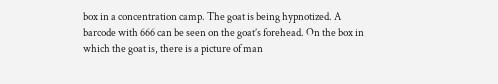box in a concentration camp. The goat is being hypnotized. A barcode with 666 can be seen on the goat’s forehead. On the box in which the goat is, there is a picture of man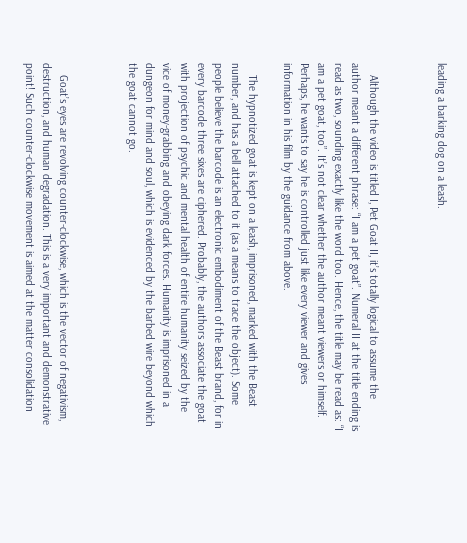leading a barking dog on a leash.



    Although the video is titled I, Pet Goat II, it’s totally logical to assume the author meant a different phrase: “I am a pet goat”. Numeral II at the title ending is read as two, sounding exactly like the word too. Hence, the title may be read as: “I am a pet goat, too”. It’s not clear whether the author meant viewers or himself. Perhaps, he wants to say he is controlled just like every viewer and gives information in his film by the guidance from above.

    The hypnotized goat is kept on a leash, imprisoned, marked with the Beast number, and has a bell attached to it (as a means to trace the object). Some people believe the barcode is an electronic embodiment of the Beast brand, for in every barcode three sixes are ciphered. Probably, the authors associate the goat with projection of psychic and mental health of entire humanity seized by the vice of money-grabbing and obeying dark forces. Humanity is imprisoned in a dungeon for mind and soul, which is evidenced by the barbed wire beyond which the goat cannot go.



    Goat’s eyes are revolving counter-clockwise, which is the vector of negativism, destruction, and human degradation. This is a very important and demonstrative point! Such counter-clockwise movement is aimed at the matter consolidation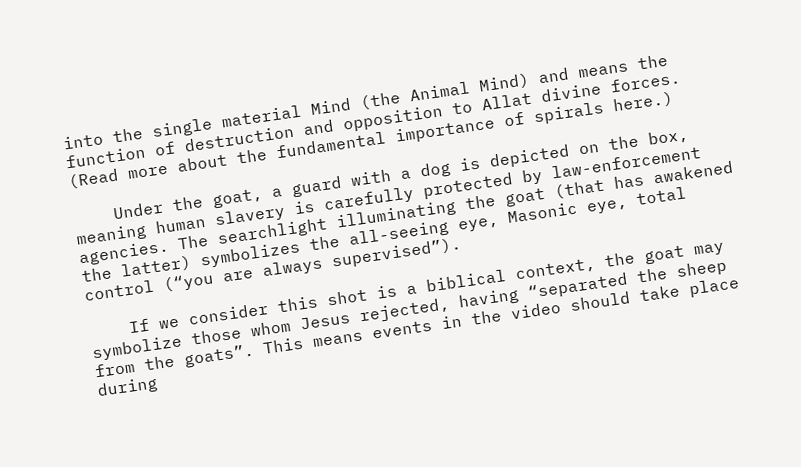into the single material Mind (the Animal Mind) and means the function of destruction and opposition to Allat divine forces. (Read more about the fundamental importance of spirals here.)

    Under the goat, a guard with a dog is depicted on the box, meaning human slavery is carefully protected by law-enforcement agencies. The searchlight illuminating the goat (that has awakened the latter) symbolizes the all-seeing eye, Masonic eye, total control (“you are always supervised”).

    If we consider this shot is a biblical context, the goat may symbolize those whom Jesus rejected, having “separated the sheep from the goats”. This means events in the video should take place during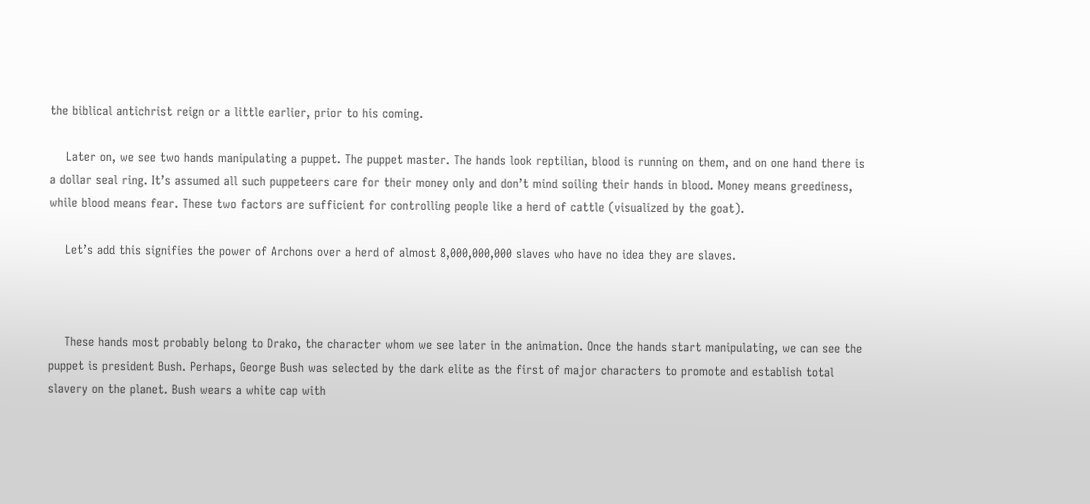the biblical antichrist reign or a little earlier, prior to his coming.

    Later on, we see two hands manipulating a puppet. The puppet master. The hands look reptilian, blood is running on them, and on one hand there is a dollar seal ring. It’s assumed all such puppeteers care for their money only and don’t mind soiling their hands in blood. Money means greediness, while blood means fear. These two factors are sufficient for controlling people like a herd of cattle (visualized by the goat).

    Let’s add this signifies the power of Archons over a herd of almost 8,000,000,000 slaves who have no idea they are slaves.



    These hands most probably belong to Drako, the character whom we see later in the animation. Once the hands start manipulating, we can see the puppet is president Bush. Perhaps, George Bush was selected by the dark elite as the first of major characters to promote and establish total slavery on the planet. Bush wears a white cap with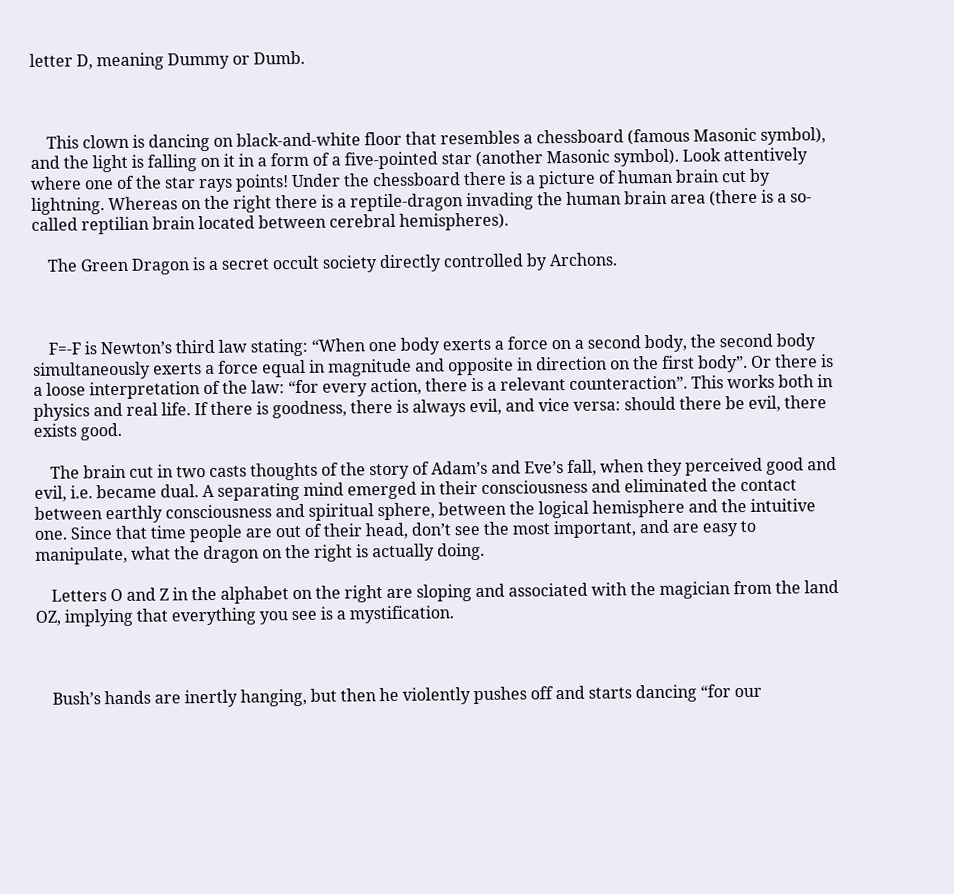letter D, meaning Dummy or Dumb.



    This clown is dancing on black-and-white floor that resembles a chessboard (famous Masonic symbol), and the light is falling on it in a form of a five-pointed star (another Masonic symbol). Look attentively where one of the star rays points! Under the chessboard there is a picture of human brain cut by lightning. Whereas on the right there is a reptile-dragon invading the human brain area (there is a so-called reptilian brain located between cerebral hemispheres).

    The Green Dragon is a secret occult society directly controlled by Archons.



    F=-F is Newton’s third law stating: “When one body exerts a force on a second body, the second body simultaneously exerts a force equal in magnitude and opposite in direction on the first body”. Or there is a loose interpretation of the law: “for every action, there is a relevant counteraction”. This works both in physics and real life. If there is goodness, there is always evil, and vice versa: should there be evil, there exists good.

    The brain cut in two casts thoughts of the story of Adam’s and Eve’s fall, when they perceived good and evil, i.e. became dual. A separating mind emerged in their consciousness and eliminated the contact between earthly consciousness and spiritual sphere, between the logical hemisphere and the intuitive one. Since that time people are out of their head, don’t see the most important, and are easy to manipulate, what the dragon on the right is actually doing.

    Letters O and Z in the alphabet on the right are sloping and associated with the magician from the land OZ, implying that everything you see is a mystification.



    Bush’s hands are inertly hanging, but then he violently pushes off and starts dancing “for our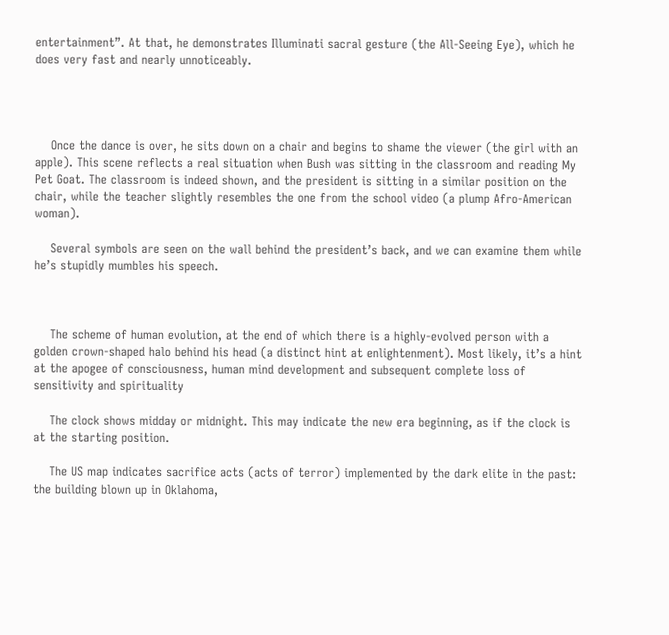entertainment”. At that, he demonstrates Illuminati sacral gesture (the All-Seeing Eye), which he does very fast and nearly unnoticeably.




    Once the dance is over, he sits down on a chair and begins to shame the viewer (the girl with an apple). This scene reflects a real situation when Bush was sitting in the classroom and reading My Pet Goat. The classroom is indeed shown, and the president is sitting in a similar position on the chair, while the teacher slightly resembles the one from the school video (a plump Afro-American woman).

    Several symbols are seen on the wall behind the president’s back, and we can examine them while he’s stupidly mumbles his speech.



    The scheme of human evolution, at the end of which there is a highly-evolved person with a golden crown-shaped halo behind his head (a distinct hint at enlightenment). Most likely, it’s a hint at the apogee of consciousness, human mind development and subsequent complete loss of sensitivity and spirituality

    The clock shows midday or midnight. This may indicate the new era beginning, as if the clock is at the starting position.

    The US map indicates sacrifice acts (acts of terror) implemented by the dark elite in the past: the building blown up in Oklahoma,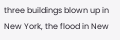three buildings blown up in New York, the flood in New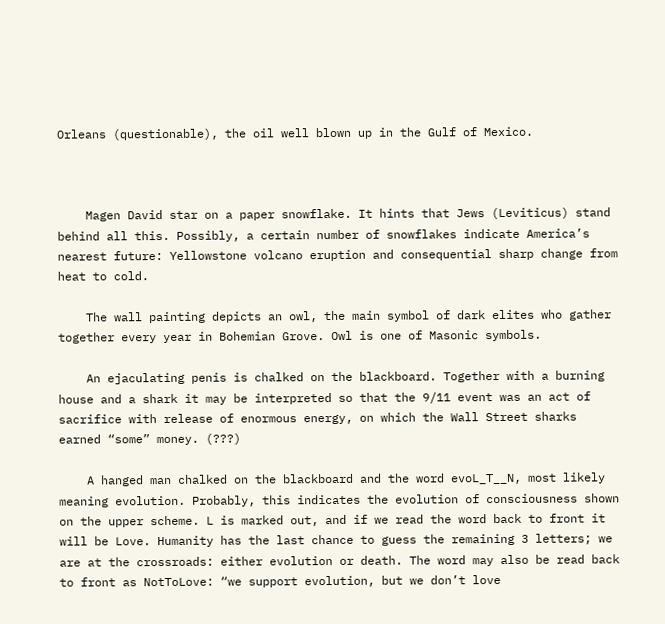Orleans (questionable), the oil well blown up in the Gulf of Mexico.



    Magen David star on a paper snowflake. It hints that Jews (Leviticus) stand behind all this. Possibly, a certain number of snowflakes indicate America’s nearest future: Yellowstone volcano eruption and consequential sharp change from heat to cold.

    The wall painting depicts an owl, the main symbol of dark elites who gather together every year in Bohemian Grove. Owl is one of Masonic symbols.

    An ejaculating penis is chalked on the blackboard. Together with a burning house and a shark it may be interpreted so that the 9/11 event was an act of sacrifice with release of enormous energy, on which the Wall Street sharks earned “some” money. (???)

    A hanged man chalked on the blackboard and the word evoL_T__N, most likely meaning evolution. Probably, this indicates the evolution of consciousness shown on the upper scheme. L is marked out, and if we read the word back to front it will be Love. Humanity has the last chance to guess the remaining 3 letters; we are at the crossroads: either evolution or death. The word may also be read back to front as NotToLove: “we support evolution, but we don’t love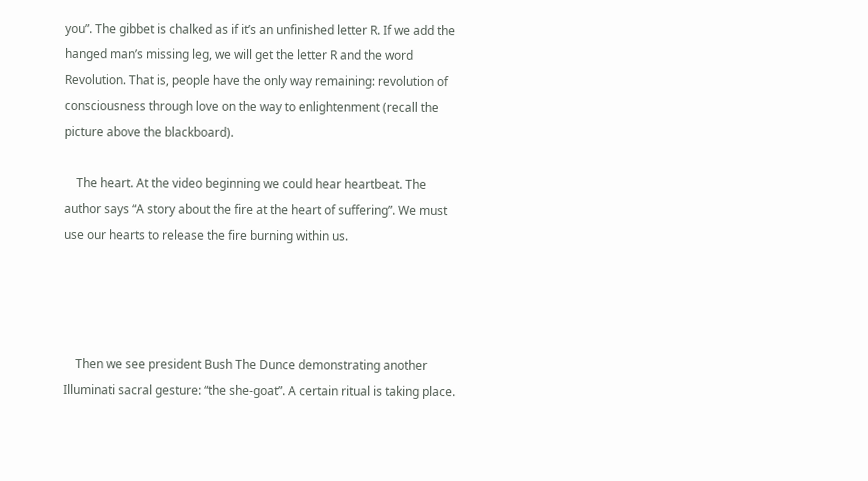you”. The gibbet is chalked as if it’s an unfinished letter R. If we add the hanged man’s missing leg, we will get the letter R and the word Revolution. That is, people have the only way remaining: revolution of consciousness through love on the way to enlightenment (recall the picture above the blackboard).

    The heart. At the video beginning we could hear heartbeat. The author says “A story about the fire at the heart of suffering”. We must use our hearts to release the fire burning within us.




    Then we see president Bush The Dunce demonstrating another Illuminati sacral gesture: “the she-goat”. A certain ritual is taking place.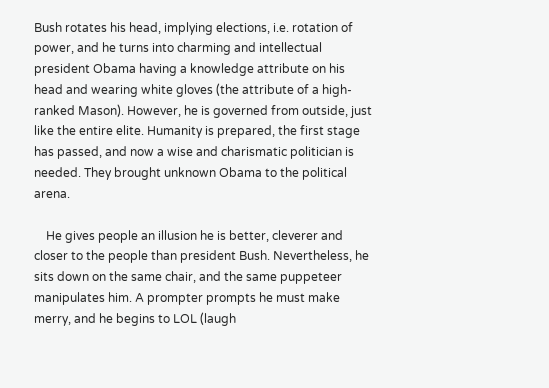Bush rotates his head, implying elections, i.e. rotation of power, and he turns into charming and intellectual president Obama having a knowledge attribute on his head and wearing white gloves (the attribute of a high-ranked Mason). However, he is governed from outside, just like the entire elite. Humanity is prepared, the first stage has passed, and now a wise and charismatic politician is needed. They brought unknown Obama to the political arena.

    He gives people an illusion he is better, cleverer and closer to the people than president Bush. Nevertheless, he sits down on the same chair, and the same puppeteer manipulates him. A prompter prompts he must make merry, and he begins to LOL (laugh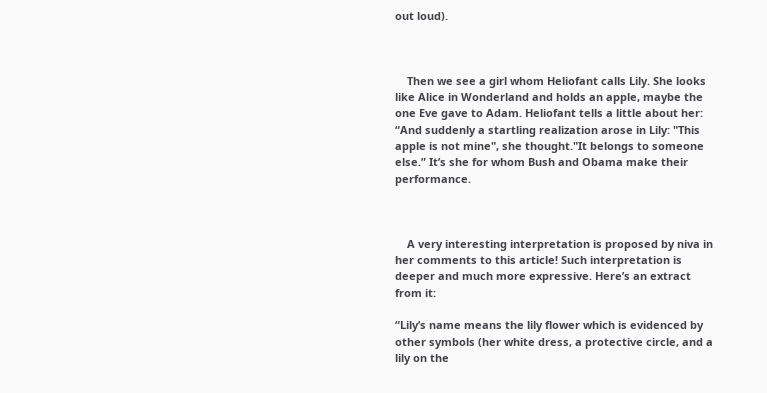out loud).



    Then we see a girl whom Heliofant calls Lily. She looks like Alice in Wonderland and holds an apple, maybe the one Eve gave to Adam. Heliofant tells a little about her: “And suddenly a startling realization arose in Lily: "This apple is not mine", she thought."It belongs to someone else.” It’s she for whom Bush and Obama make their performance.



    A very interesting interpretation is proposed by niva in her comments to this article! Such interpretation is deeper and much more expressive. Here’s an extract from it:

“Lily’s name means the lily flower which is evidenced by other symbols (her white dress, a protective circle, and a lily on the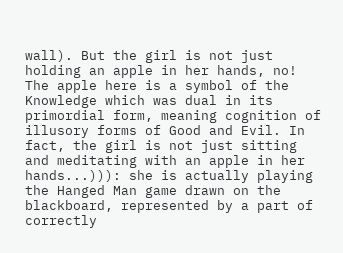wall). But the girl is not just holding an apple in her hands, no! The apple here is a symbol of the Knowledge which was dual in its primordial form, meaning cognition of illusory forms of Good and Evil. In fact, the girl is not just sitting and meditating with an apple in her hands...))): she is actually playing the Hanged Man game drawn on the blackboard, represented by a part of correctly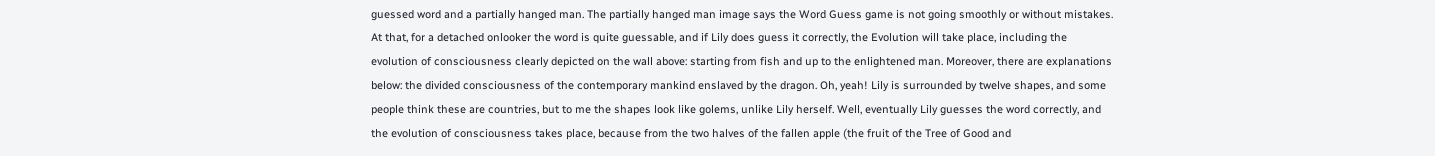guessed word and a partially hanged man. The partially hanged man image says the Word Guess game is not going smoothly or without mistakes. At that, for a detached onlooker the word is quite guessable, and if Lily does guess it correctly, the Evolution will take place, including the evolution of consciousness clearly depicted on the wall above: starting from fish and up to the enlightened man. Moreover, there are explanations below: the divided consciousness of the contemporary mankind enslaved by the dragon. Oh, yeah! Lily is surrounded by twelve shapes, and some people think these are countries, but to me the shapes look like golems, unlike Lily herself. Well, eventually Lily guesses the word correctly, and the evolution of consciousness takes place, because from the two halves of the fallen apple (the fruit of the Tree of Good and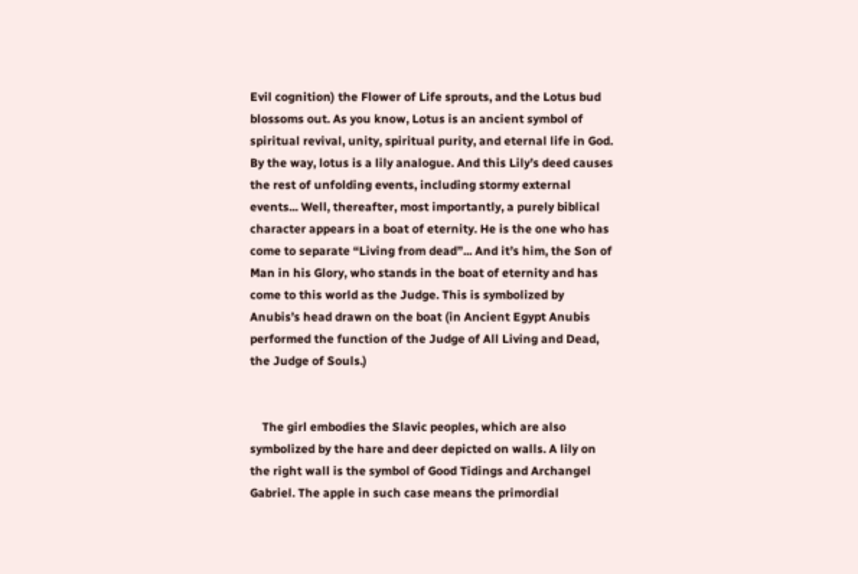Evil cognition) the Flower of Life sprouts, and the Lotus bud blossoms out. As you know, Lotus is an ancient symbol of spiritual revival, unity, spiritual purity, and eternal life in God. By the way, lotus is a lily analogue. And this Lily’s deed causes the rest of unfolding events, including stormy external events... Well, thereafter, most importantly, a purely biblical character appears in a boat of eternity. He is the one who has come to separate “Living from dead”... And it’s him, the Son of Man in his Glory, who stands in the boat of eternity and has come to this world as the Judge. This is symbolized by Anubis’s head drawn on the boat (in Ancient Egypt Anubis performed the function of the Judge of All Living and Dead, the Judge of Souls.)


    The girl embodies the Slavic peoples, which are also symbolized by the hare and deer depicted on walls. A lily on the right wall is the symbol of Good Tidings and Archangel Gabriel. The apple in such case means the primordial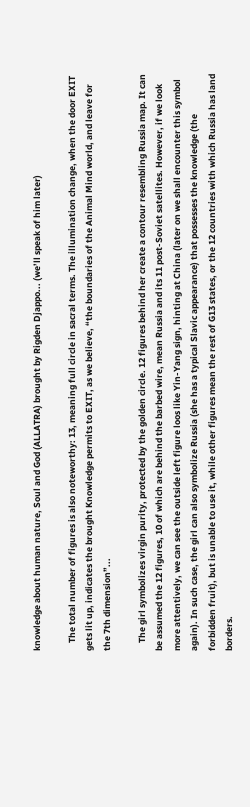knowledge about human nature, Soul and God (ALLATRA) brought by Rigden Djappo... (we’ll speak of him later)

    The total number of figures is also noteworthy: 13, meaning full circle in sacral terms. The illumination change, when the door EXIT gets lit up, indicates the brought Knowledge permits to EXIT, as we believe, “the boundaries of the Animal Mind world, and leave for the 7th dimension”...

    The girl symbolizes virgin purity, protected by the golden circle. 12 figures behind her create a contour resembling Russia map. It can be assumed the 12 figures, 10 of which are behind the barbed wire, mean Russia and its 11 post-Soviet satellites. However, if we look more attentively, we can see the outside left figure loos like Yin-Yang sign, hinting at China (later on we shall encounter this symbol again). In such case, the girl can also symbolize Russia (she has a typical Slavic appearance) that possesses the knowledge (the forbidden fruit), but is unable to use it, while other figures mean the rest of G13 states, or the 12 countries with which Russia has land borders.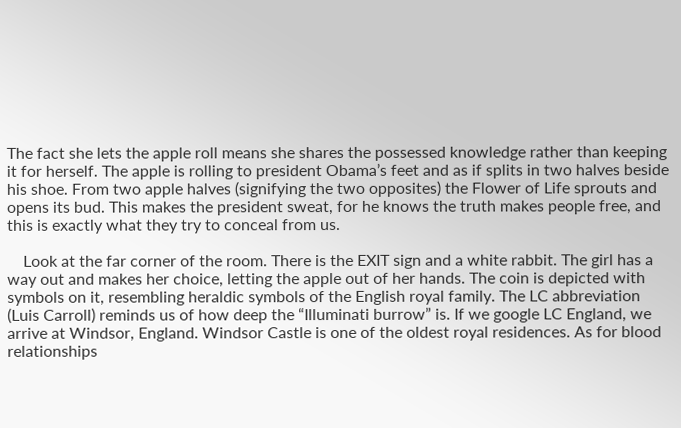The fact she lets the apple roll means she shares the possessed knowledge rather than keeping it for herself. The apple is rolling to president Obama’s feet and as if splits in two halves beside his shoe. From two apple halves (signifying the two opposites) the Flower of Life sprouts and opens its bud. This makes the president sweat, for he knows the truth makes people free, and this is exactly what they try to conceal from us.

    Look at the far corner of the room. There is the EXIT sign and a white rabbit. The girl has a way out and makes her choice, letting the apple out of her hands. The coin is depicted with symbols on it, resembling heraldic symbols of the English royal family. The LC abbreviation (Luis Carroll) reminds us of how deep the “Illuminati burrow” is. If we google LC England, we arrive at Windsor, England. Windsor Castle is one of the oldest royal residences. As for blood relationships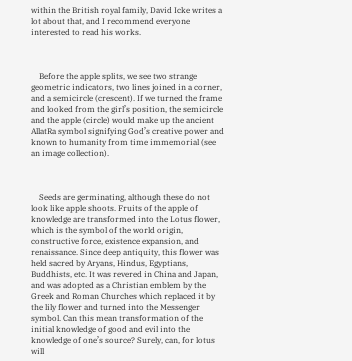within the British royal family, David Icke writes a lot about that, and I recommend everyone interested to read his works.



    Before the apple splits, we see two strange geometric indicators, two lines joined in a corner, and a semicircle (crescent). If we turned the frame and looked from the girl’s position, the semicircle and the apple (circle) would make up the ancient AllatRa symbol signifying God’s creative power and known to humanity from time immemorial (see an image collection).



    Seeds are germinating, although these do not look like apple shoots. Fruits of the apple of knowledge are transformed into the Lotus flower, which is the symbol of the world origin, constructive force, existence expansion, and renaissance. Since deep antiquity, this flower was held sacred by Aryans, Hindus, Egyptians, Buddhists, etc. It was revered in China and Japan, and was adopted as a Christian emblem by the Greek and Roman Churches which replaced it by the lily flower and turned into the Messenger symbol. Can this mean transformation of the initial knowledge of good and evil into the knowledge of one’s source? Surely, can, for lotus will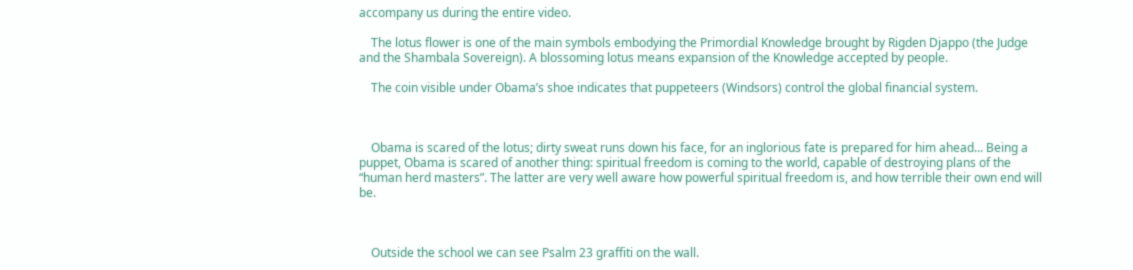accompany us during the entire video.

    The lotus flower is one of the main symbols embodying the Primordial Knowledge brought by Rigden Djappo (the Judge and the Shambala Sovereign). A blossoming lotus means expansion of the Knowledge accepted by people.

    The coin visible under Obama’s shoe indicates that puppeteers (Windsors) control the global financial system.



    Obama is scared of the lotus; dirty sweat runs down his face, for an inglorious fate is prepared for him ahead... Being a puppet, Obama is scared of another thing: spiritual freedom is coming to the world, capable of destroying plans of the “human herd masters”. The latter are very well aware how powerful spiritual freedom is, and how terrible their own end will be.



    Outside the school we can see Psalm 23 graffiti on the wall.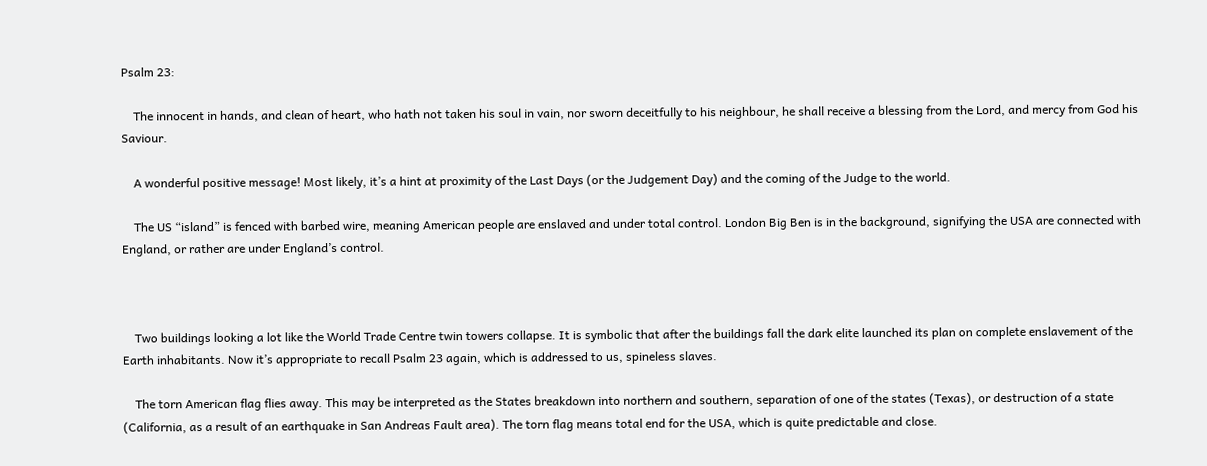Psalm 23:

    The innocent in hands, and clean of heart, who hath not taken his soul in vain, nor sworn deceitfully to his neighbour, he shall receive a blessing from the Lord, and mercy from God his Saviour.

    A wonderful positive message! Most likely, it’s a hint at proximity of the Last Days (or the Judgement Day) and the coming of the Judge to the world.

    The US “island” is fenced with barbed wire, meaning American people are enslaved and under total control. London Big Ben is in the background, signifying the USA are connected with England, or rather are under England’s control.



    Two buildings looking a lot like the World Trade Centre twin towers collapse. It is symbolic that after the buildings fall the dark elite launched its plan on complete enslavement of the Earth inhabitants. Now it’s appropriate to recall Psalm 23 again, which is addressed to us, spineless slaves.

    The torn American flag flies away. This may be interpreted as the States breakdown into northern and southern, separation of one of the states (Texas), or destruction of a state (California, as a result of an earthquake in San Andreas Fault area). The torn flag means total end for the USA, which is quite predictable and close.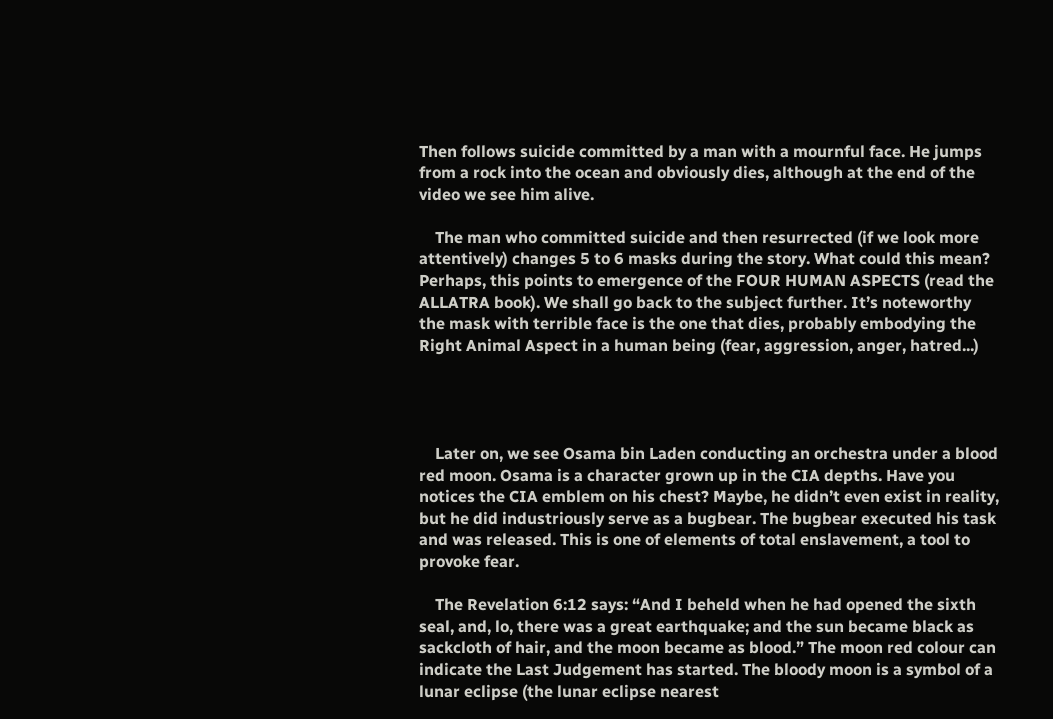Then follows suicide committed by a man with a mournful face. He jumps from a rock into the ocean and obviously dies, although at the end of the video we see him alive.

    The man who committed suicide and then resurrected (if we look more attentively) changes 5 to 6 masks during the story. What could this mean? Perhaps, this points to emergence of the FOUR HUMAN ASPECTS (read the ALLATRA book). We shall go back to the subject further. It’s noteworthy the mask with terrible face is the one that dies, probably embodying the Right Animal Aspect in a human being (fear, aggression, anger, hatred...)




    Later on, we see Osama bin Laden conducting an orchestra under a blood red moon. Osama is a character grown up in the CIA depths. Have you notices the CIA emblem on his chest? Maybe, he didn’t even exist in reality, but he did industriously serve as a bugbear. The bugbear executed his task and was released. This is one of elements of total enslavement, a tool to provoke fear.

    The Revelation 6:12 says: “And I beheld when he had opened the sixth seal, and, lo, there was a great earthquake; and the sun became black as sackcloth of hair, and the moon became as blood.” The moon red colour can indicate the Last Judgement has started. The bloody moon is a symbol of a lunar eclipse (the lunar eclipse nearest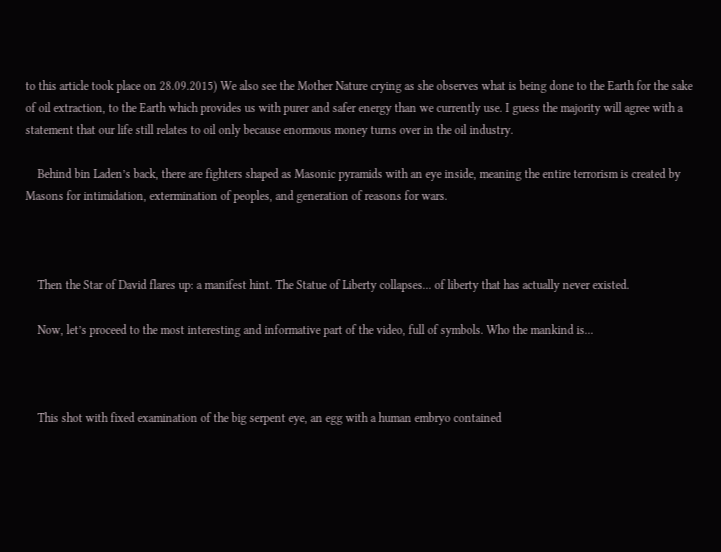to this article took place on 28.09.2015) We also see the Mother Nature crying as she observes what is being done to the Earth for the sake of oil extraction, to the Earth which provides us with purer and safer energy than we currently use. I guess the majority will agree with a statement that our life still relates to oil only because enormous money turns over in the oil industry.

    Behind bin Laden’s back, there are fighters shaped as Masonic pyramids with an eye inside, meaning the entire terrorism is created by Masons for intimidation, extermination of peoples, and generation of reasons for wars.



    Then the Star of David flares up: a manifest hint. The Statue of Liberty collapses... of liberty that has actually never existed.

    Now, let’s proceed to the most interesting and informative part of the video, full of symbols. Who the mankind is...



    This shot with fixed examination of the big serpent eye, an egg with a human embryo contained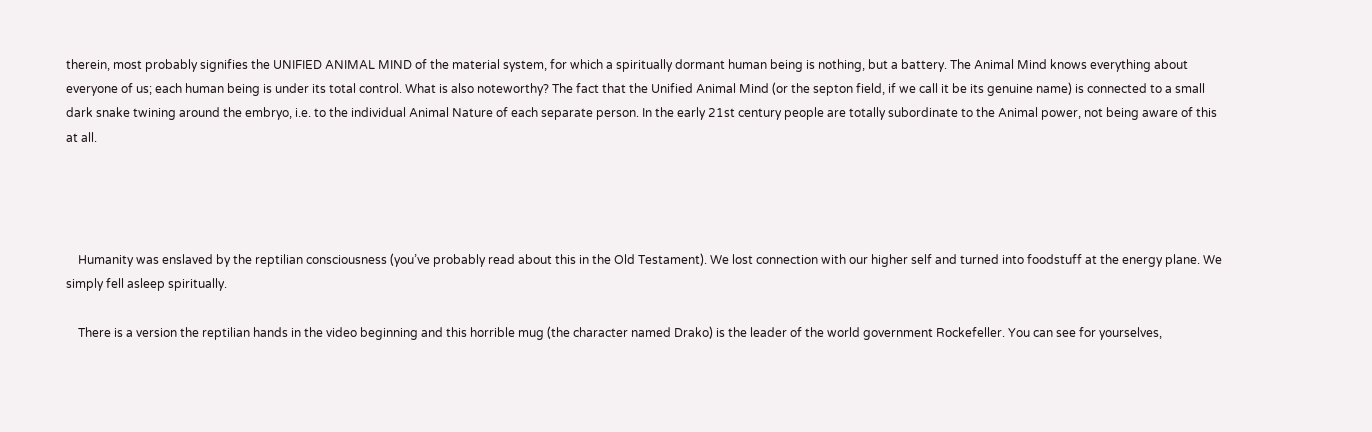therein, most probably signifies the UNIFIED ANIMAL MIND of the material system, for which a spiritually dormant human being is nothing, but a battery. The Animal Mind knows everything about everyone of us; each human being is under its total control. What is also noteworthy? The fact that the Unified Animal Mind (or the septon field, if we call it be its genuine name) is connected to a small dark snake twining around the embryo, i.e. to the individual Animal Nature of each separate person. In the early 21st century people are totally subordinate to the Animal power, not being aware of this at all.




    Humanity was enslaved by the reptilian consciousness (you’ve probably read about this in the Old Testament). We lost connection with our higher self and turned into foodstuff at the energy plane. We simply fell asleep spiritually.

    There is a version the reptilian hands in the video beginning and this horrible mug (the character named Drako) is the leader of the world government Rockefeller. You can see for yourselves,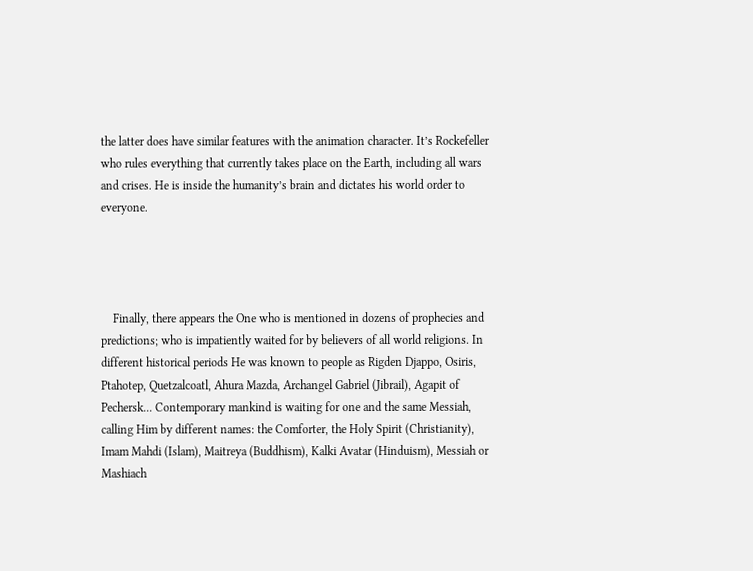the latter does have similar features with the animation character. It’s Rockefeller who rules everything that currently takes place on the Earth, including all wars and crises. He is inside the humanity’s brain and dictates his world order to everyone.




    Finally, there appears the One who is mentioned in dozens of prophecies and predictions; who is impatiently waited for by believers of all world religions. In different historical periods He was known to people as Rigden Djappo, Osiris, Ptahotep, Quetzalcoatl, Ahura Mazda, Archangel Gabriel (Jibrail), Agapit of Pechersk... Contemporary mankind is waiting for one and the same Messiah, calling Him by different names: the Comforter, the Holy Spirit (Christianity), Imam Mahdi (Islam), Maitreya (Buddhism), Kalki Avatar (Hinduism), Messiah or Mashiach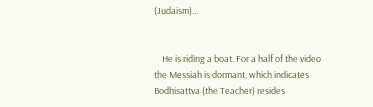(Judaism)...


    He is riding a boat. For a half of the video the Messiah is dormant, which indicates Bodhisattva (the Teacher) resides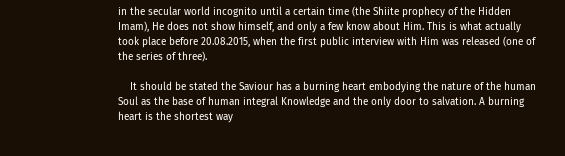in the secular world incognito until a certain time (the Shiite prophecy of the Hidden Imam), He does not show himself, and only a few know about Him. This is what actually took place before 20.08.2015, when the first public interview with Him was released (one of the series of three).

    It should be stated the Saviour has a burning heart embodying the nature of the human Soul as the base of human integral Knowledge and the only door to salvation. A burning heart is the shortest way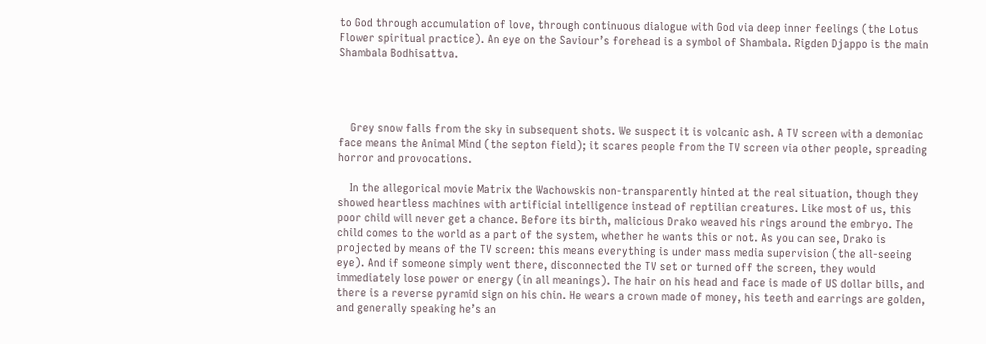to God through accumulation of love, through continuous dialogue with God via deep inner feelings (the Lotus Flower spiritual practice). An eye on the Saviour’s forehead is a symbol of Shambala. Rigden Djappo is the main Shambala Bodhisattva.




    Grey snow falls from the sky in subsequent shots. We suspect it is volcanic ash. A TV screen with a demoniac face means the Animal Mind (the septon field); it scares people from the TV screen via other people, spreading horror and provocations.

    In the allegorical movie Matrix the Wachowskis non-transparently hinted at the real situation, though they showed heartless machines with artificial intelligence instead of reptilian creatures. Like most of us, this poor child will never get a chance. Before its birth, malicious Drako weaved his rings around the embryo. The child comes to the world as a part of the system, whether he wants this or not. As you can see, Drako is projected by means of the TV screen: this means everything is under mass media supervision (the all-seeing eye). And if someone simply went there, disconnected the TV set or turned off the screen, they would immediately lose power or energy (in all meanings). The hair on his head and face is made of US dollar bills, and there is a reverse pyramid sign on his chin. He wears a crown made of money, his teeth and earrings are golden, and generally speaking he’s an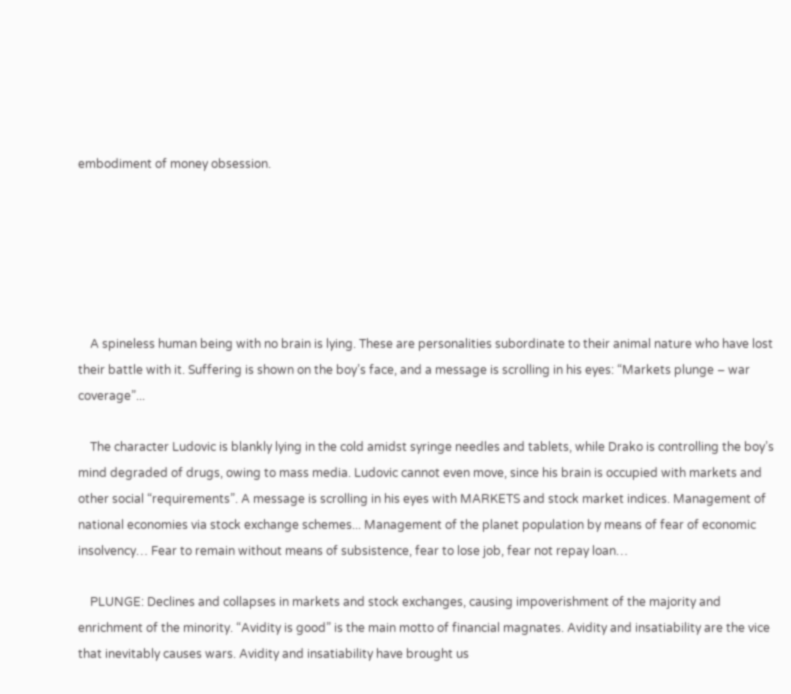embodiment of money obsession.






    A spineless human being with no brain is lying. These are personalities subordinate to their animal nature who have lost their battle with it. Suffering is shown on the boy’s face, and a message is scrolling in his eyes: “Markets plunge – war coverage”...

    The character Ludovic is blankly lying in the cold amidst syringe needles and tablets, while Drako is controlling the boy’s mind degraded of drugs, owing to mass media. Ludovic cannot even move, since his brain is occupied with markets and other social “requirements”. A message is scrolling in his eyes with MARKETS and stock market indices. Management of national economies via stock exchange schemes... Management of the planet population by means of fear of economic insolvency… Fear to remain without means of subsistence, fear to lose job, fear not repay loan…

    PLUNGE: Declines and collapses in markets and stock exchanges, causing impoverishment of the majority and enrichment of the minority. “Avidity is good” is the main motto of financial magnates. Avidity and insatiability are the vice that inevitably causes wars. Avidity and insatiability have brought us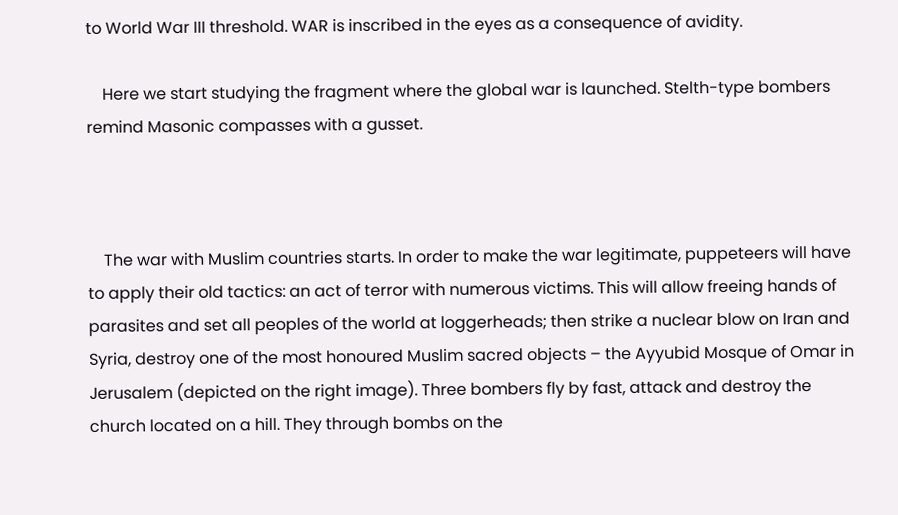to World War III threshold. WAR is inscribed in the eyes as a consequence of avidity.

    Here we start studying the fragment where the global war is launched. Stelth-type bombers remind Masonic compasses with a gusset.



    The war with Muslim countries starts. In order to make the war legitimate, puppeteers will have to apply their old tactics: an act of terror with numerous victims. This will allow freeing hands of parasites and set all peoples of the world at loggerheads; then strike a nuclear blow on Iran and Syria, destroy one of the most honoured Muslim sacred objects – the Ayyubid Mosque of Omar in Jerusalem (depicted on the right image). Three bombers fly by fast, attack and destroy the church located on a hill. They through bombs on the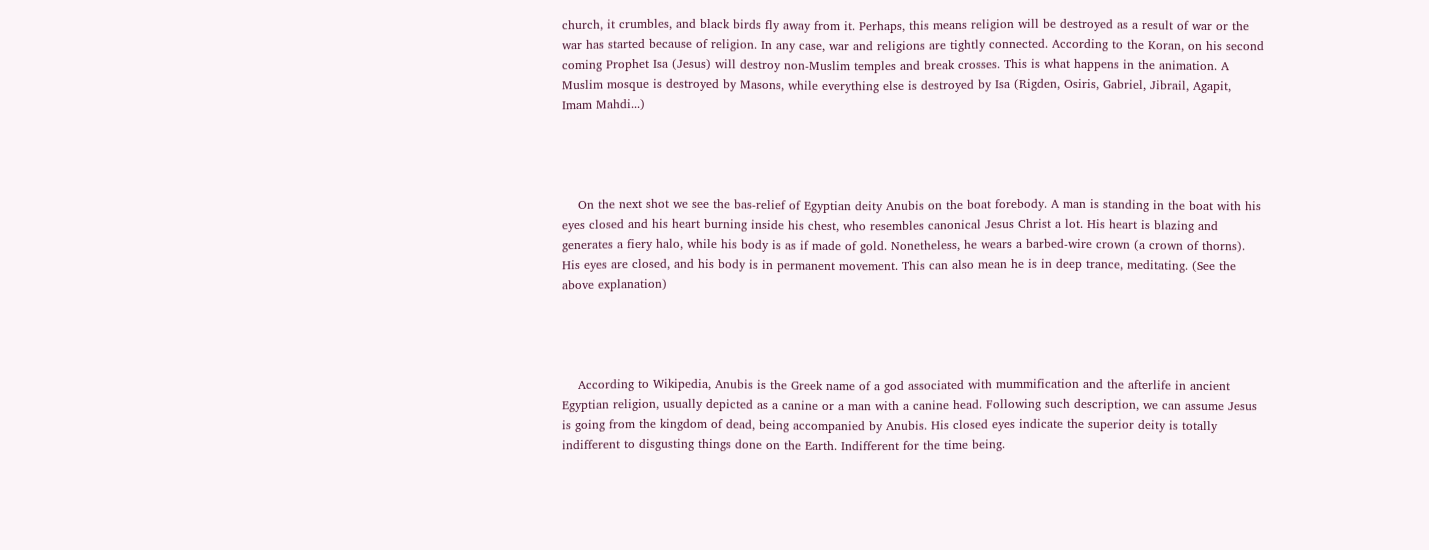church, it crumbles, and black birds fly away from it. Perhaps, this means religion will be destroyed as a result of war or the war has started because of religion. In any case, war and religions are tightly connected. According to the Koran, on his second coming Prophet Isa (Jesus) will destroy non-Muslim temples and break crosses. This is what happens in the animation. A Muslim mosque is destroyed by Masons, while everything else is destroyed by Isa (Rigden, Osiris, Gabriel, Jibrail, Agapit, Imam Mahdi...)




    On the next shot we see the bas-relief of Egyptian deity Anubis on the boat forebody. A man is standing in the boat with his eyes closed and his heart burning inside his chest, who resembles canonical Jesus Christ a lot. His heart is blazing and generates a fiery halo, while his body is as if made of gold. Nonetheless, he wears a barbed-wire crown (a crown of thorns). His eyes are closed, and his body is in permanent movement. This can also mean he is in deep trance, meditating. (See the above explanation)




    According to Wikipedia, Anubis is the Greek name of a god associated with mummification and the afterlife in ancient Egyptian religion, usually depicted as a canine or a man with a canine head. Following such description, we can assume Jesus is going from the kingdom of dead, being accompanied by Anubis. His closed eyes indicate the superior deity is totally indifferent to disgusting things done on the Earth. Indifferent for the time being.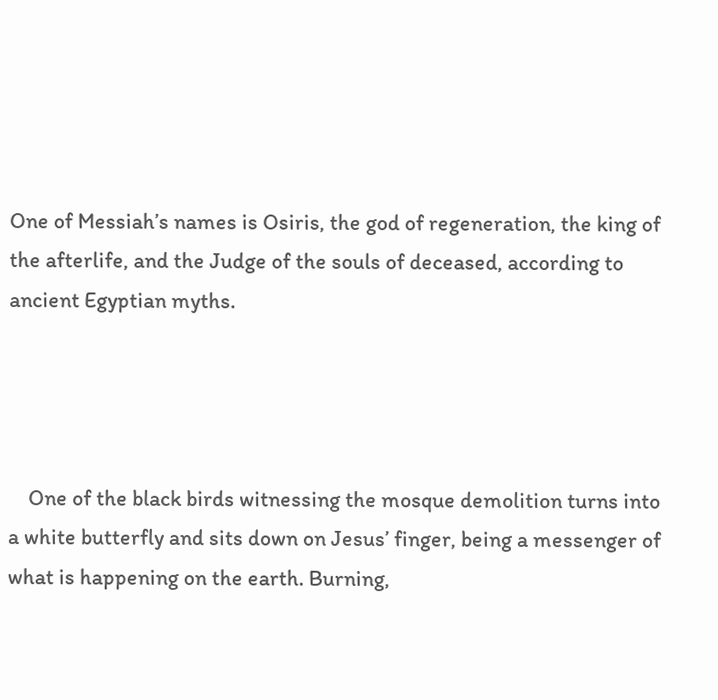One of Messiah’s names is Osiris, the god of regeneration, the king of the afterlife, and the Judge of the souls of deceased, according to ancient Egyptian myths.




    One of the black birds witnessing the mosque demolition turns into a white butterfly and sits down on Jesus’ finger, being a messenger of what is happening on the earth. Burning,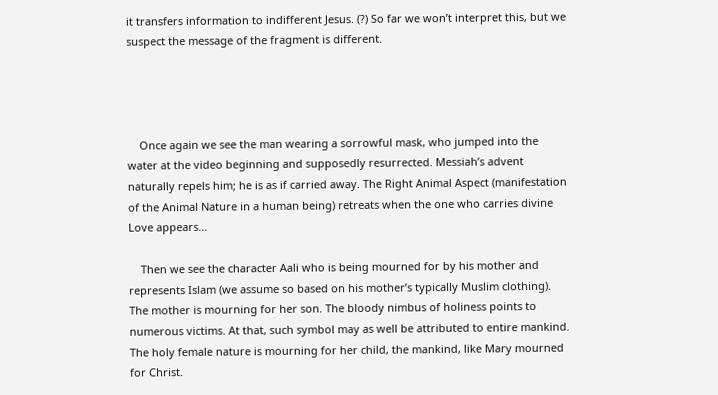it transfers information to indifferent Jesus. (?) So far we won’t interpret this, but we suspect the message of the fragment is different.




    Once again we see the man wearing a sorrowful mask, who jumped into the water at the video beginning and supposedly resurrected. Messiah’s advent naturally repels him; he is as if carried away. The Right Animal Aspect (manifestation of the Animal Nature in a human being) retreats when the one who carries divine Love appears...

    Then we see the character Aali who is being mourned for by his mother and represents Islam (we assume so based on his mother’s typically Muslim clothing). The mother is mourning for her son. The bloody nimbus of holiness points to numerous victims. At that, such symbol may as well be attributed to entire mankind. The holy female nature is mourning for her child, the mankind, like Mary mourned for Christ.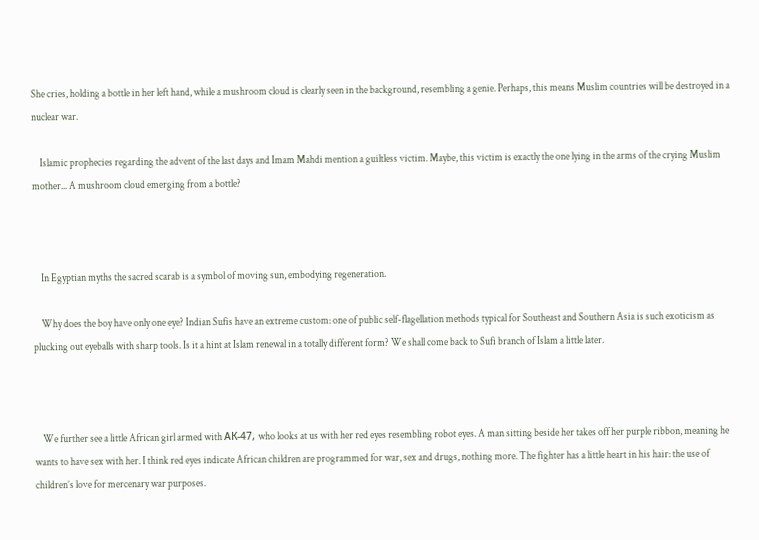She cries, holding a bottle in her left hand, while a mushroom cloud is clearly seen in the background, resembling a genie. Perhaps, this means Muslim countries will be destroyed in a nuclear war.

    Islamic prophecies regarding the advent of the last days and Imam Mahdi mention a guiltless victim. Maybe, this victim is exactly the one lying in the arms of the crying Muslim mother... A mushroom cloud emerging from a bottle?



    In Egyptian myths the sacred scarab is a symbol of moving sun, embodying regeneration.

    Why does the boy have only one eye? Indian Sufis have an extreme custom: one of public self-flagellation methods typical for Southeast and Southern Asia is such exoticism as plucking out eyeballs with sharp tools. Is it a hint at Islam renewal in a totally different form? We shall come back to Sufi branch of Islam a little later.



    We further see a little African girl armed with АК-47, who looks at us with her red eyes resembling robot eyes. A man sitting beside her takes off her purple ribbon, meaning he wants to have sex with her. I think red eyes indicate African children are programmed for war, sex and drugs, nothing more. The fighter has a little heart in his hair: the use of children’s love for mercenary war purposes.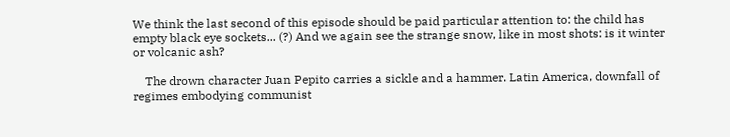We think the last second of this episode should be paid particular attention to: the child has empty black eye sockets... (?) And we again see the strange snow, like in most shots: is it winter or volcanic ash?

    The drown character Juan Pepito carries a sickle and a hammer. Latin America, downfall of regimes embodying communist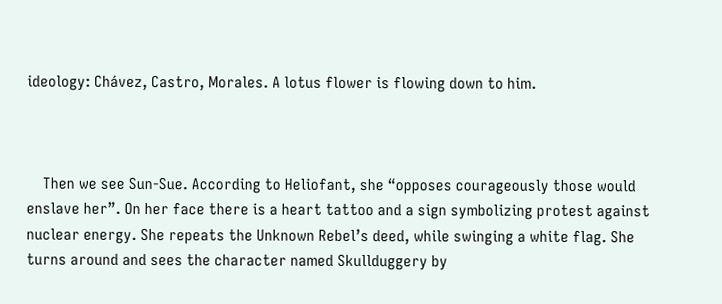ideology: Chávez, Castro, Morales. A lotus flower is flowing down to him.



    Then we see Sun-Sue. According to Heliofant, she “opposes courageously those would enslave her”. On her face there is a heart tattoo and a sign symbolizing protest against nuclear energy. She repeats the Unknown Rebel’s deed, while swinging a white flag. She turns around and sees the character named Skullduggery by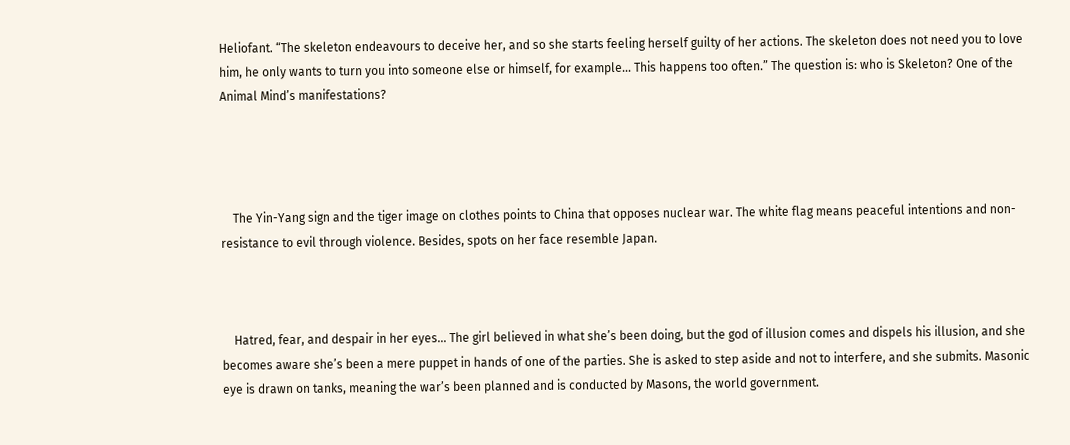Heliofant. “The skeleton endeavours to deceive her, and so she starts feeling herself guilty of her actions. The skeleton does not need you to love him, he only wants to turn you into someone else or himself, for example… This happens too often.” The question is: who is Skeleton? One of the Animal Mind’s manifestations?




    The Yin-Yang sign and the tiger image on clothes points to China that opposes nuclear war. The white flag means peaceful intentions and non-resistance to evil through violence. Besides, spots on her face resemble Japan.



    Hatred, fear, and despair in her eyes… The girl believed in what she’s been doing, but the god of illusion comes and dispels his illusion, and she becomes aware she’s been a mere puppet in hands of one of the parties. She is asked to step aside and not to interfere, and she submits. Masonic eye is drawn on tanks, meaning the war’s been planned and is conducted by Masons, the world government.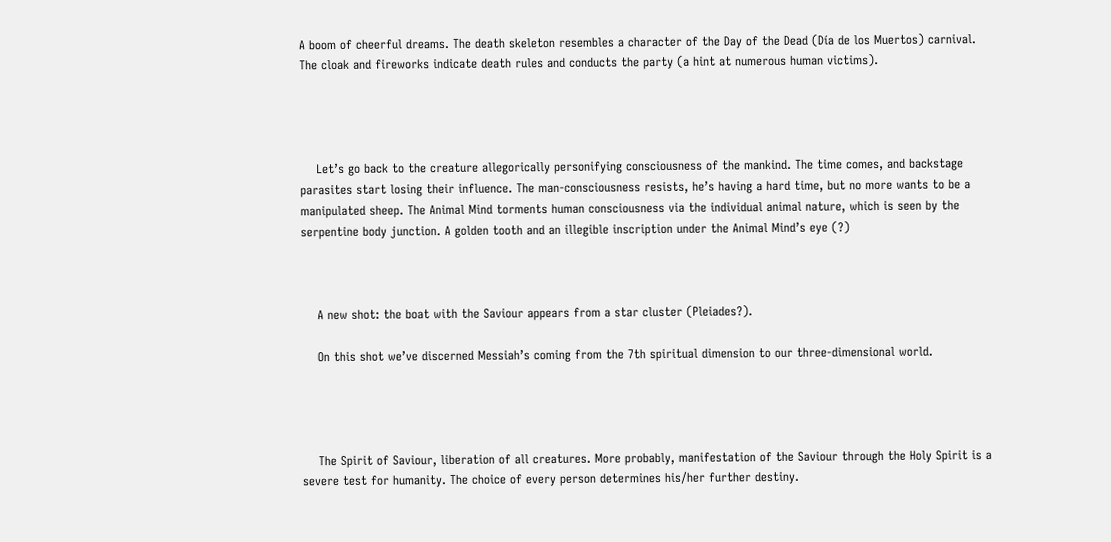A boom of cheerful dreams. The death skeleton resembles a character of the Day of the Dead (Día de los Muertos) carnival. The cloak and fireworks indicate death rules and conducts the party (a hint at numerous human victims).




    Let’s go back to the creature allegorically personifying consciousness of the mankind. The time comes, and backstage parasites start losing their influence. The man-consciousness resists, he’s having a hard time, but no more wants to be a manipulated sheep. The Animal Mind torments human consciousness via the individual animal nature, which is seen by the serpentine body junction. A golden tooth and an illegible inscription under the Animal Mind’s eye (?)



    A new shot: the boat with the Saviour appears from a star cluster (Pleiades?).

    On this shot we’ve discerned Messiah’s coming from the 7th spiritual dimension to our three-dimensional world.




    The Spirit of Saviour, liberation of all creatures. More probably, manifestation of the Saviour through the Holy Spirit is a severe test for humanity. The choice of every person determines his/her further destiny.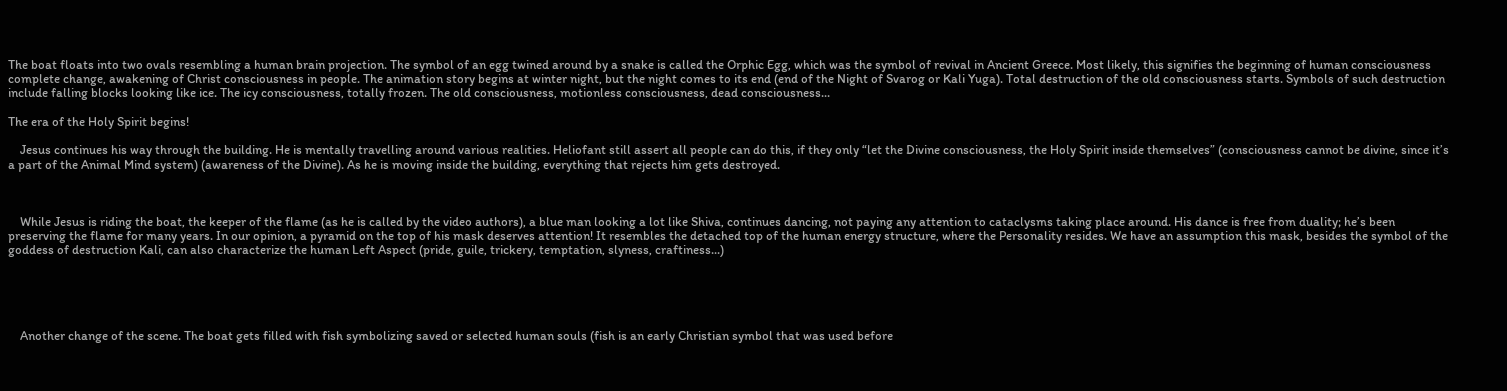The boat floats into two ovals resembling a human brain projection. The symbol of an egg twined around by a snake is called the Orphic Egg, which was the symbol of revival in Ancient Greece. Most likely, this signifies the beginning of human consciousness complete change, awakening of Christ consciousness in people. The animation story begins at winter night, but the night comes to its end (end of the Night of Svarog or Kali Yuga). Total destruction of the old consciousness starts. Symbols of such destruction include falling blocks looking like ice. The icy consciousness, totally frozen. The old consciousness, motionless consciousness, dead consciousness...

The era of the Holy Spirit begins!

    Jesus continues his way through the building. He is mentally travelling around various realities. Heliofant still assert all people can do this, if they only “let the Divine consciousness, the Holy Spirit inside themselves” (consciousness cannot be divine, since it’s a part of the Animal Mind system) (awareness of the Divine). As he is moving inside the building, everything that rejects him gets destroyed.



    While Jesus is riding the boat, the keeper of the flame (as he is called by the video authors), a blue man looking a lot like Shiva, continues dancing, not paying any attention to cataclysms taking place around. His dance is free from duality; he’s been preserving the flame for many years. In our opinion, a pyramid on the top of his mask deserves attention! It resembles the detached top of the human energy structure, where the Personality resides. We have an assumption this mask, besides the symbol of the goddess of destruction Kali, can also characterize the human Left Aspect (pride, guile, trickery, temptation, slyness, craftiness...)





    Another change of the scene. The boat gets filled with fish symbolizing saved or selected human souls (fish is an early Christian symbol that was used before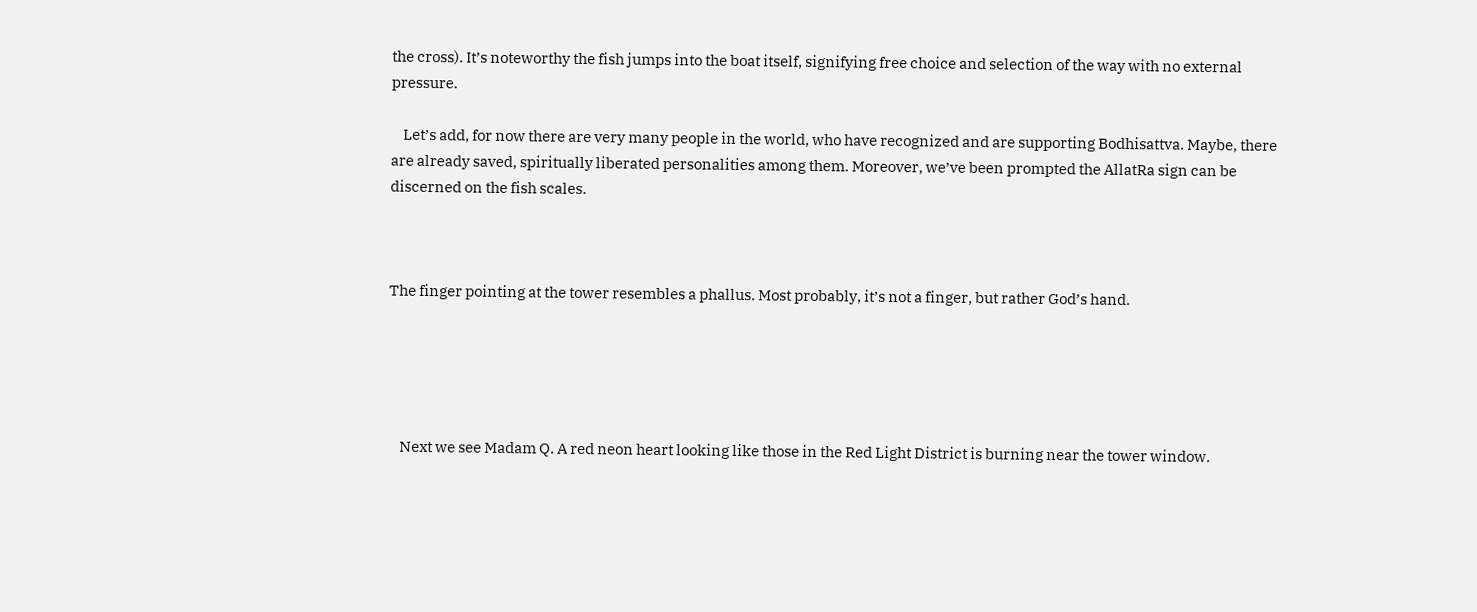the cross). It’s noteworthy the fish jumps into the boat itself, signifying free choice and selection of the way with no external pressure.

    Let’s add, for now there are very many people in the world, who have recognized and are supporting Bodhisattva. Maybe, there are already saved, spiritually liberated personalities among them. Moreover, we’ve been prompted the AllatRa sign can be discerned on the fish scales.



The finger pointing at the tower resembles a phallus. Most probably, it’s not a finger, but rather God’s hand.





    Next we see Madam Q. A red neon heart looking like those in the Red Light District is burning near the tower window.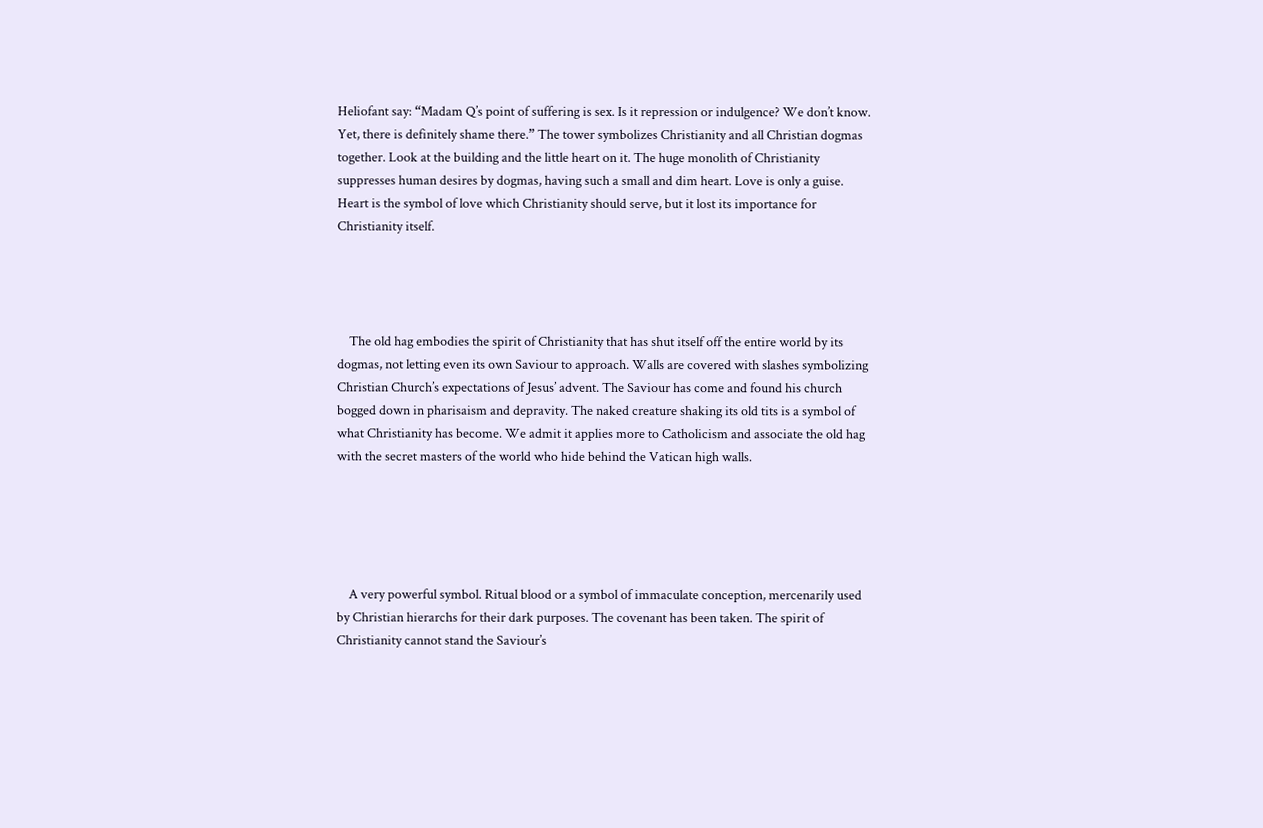Heliofant say: “Madam Q’s point of suffering is sex. Is it repression or indulgence? We don’t know. Yet, there is definitely shame there.” The tower symbolizes Christianity and all Christian dogmas together. Look at the building and the little heart on it. The huge monolith of Christianity suppresses human desires by dogmas, having such a small and dim heart. Love is only a guise. Heart is the symbol of love which Christianity should serve, but it lost its importance for Christianity itself.




    The old hag embodies the spirit of Christianity that has shut itself off the entire world by its dogmas, not letting even its own Saviour to approach. Walls are covered with slashes symbolizing Christian Church’s expectations of Jesus’ advent. The Saviour has come and found his church bogged down in pharisaism and depravity. The naked creature shaking its old tits is a symbol of what Christianity has become. We admit it applies more to Catholicism and associate the old hag with the secret masters of the world who hide behind the Vatican high walls.





    A very powerful symbol. Ritual blood or a symbol of immaculate conception, mercenarily used by Christian hierarchs for their dark purposes. The covenant has been taken. The spirit of Christianity cannot stand the Saviour’s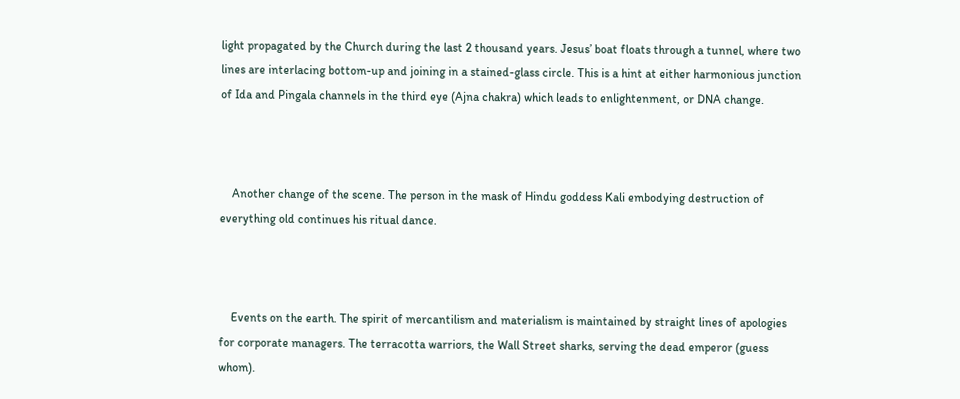light propagated by the Church during the last 2 thousand years. Jesus’ boat floats through a tunnel, where two lines are interlacing bottom-up and joining in a stained-glass circle. This is a hint at either harmonious junction of Ida and Pingala channels in the third eye (Ajna chakra) which leads to enlightenment, or DNA change.



    Another change of the scene. The person in the mask of Hindu goddess Kali embodying destruction of everything old continues his ritual dance.



    Events on the earth. The spirit of mercantilism and materialism is maintained by straight lines of apologies for corporate managers. The terracotta warriors, the Wall Street sharks, serving the dead emperor (guess whom).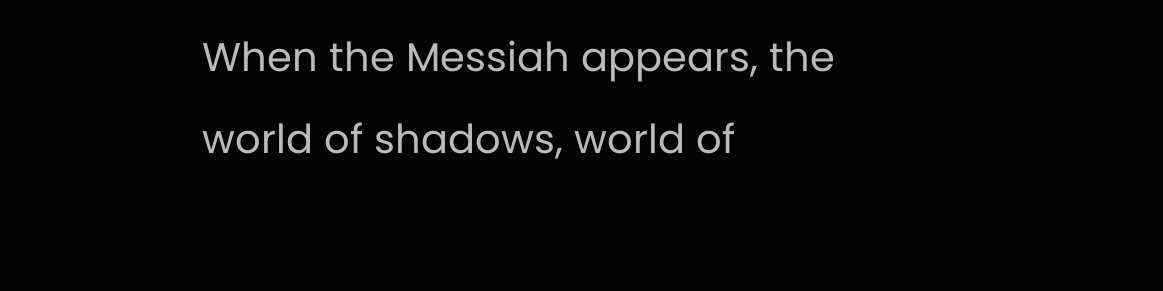When the Messiah appears, the world of shadows, world of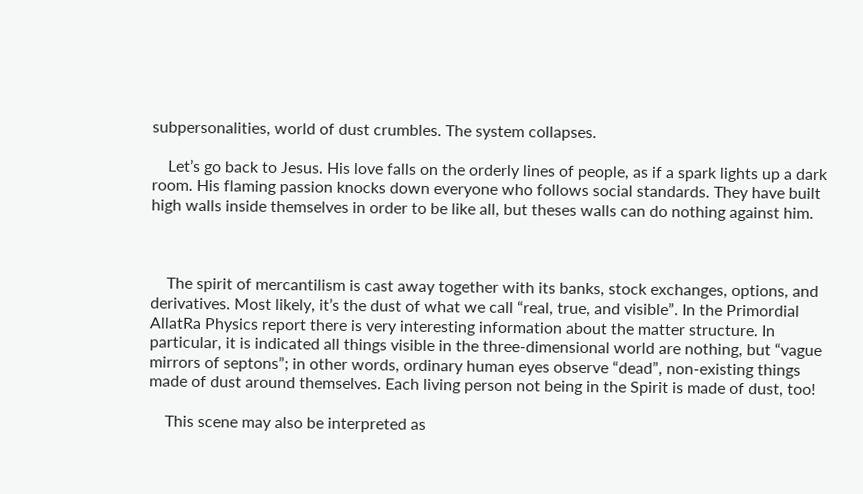subpersonalities, world of dust crumbles. The system collapses.

    Let’s go back to Jesus. His love falls on the orderly lines of people, as if a spark lights up a dark room. His flaming passion knocks down everyone who follows social standards. They have built high walls inside themselves in order to be like all, but theses walls can do nothing against him.



    The spirit of mercantilism is cast away together with its banks, stock exchanges, options, and derivatives. Most likely, it’s the dust of what we call “real, true, and visible”. In the Primordial AllatRa Physics report there is very interesting information about the matter structure. In particular, it is indicated all things visible in the three-dimensional world are nothing, but “vague mirrors of septons”; in other words, ordinary human eyes observe “dead”, non-existing things made of dust around themselves. Each living person not being in the Spirit is made of dust, too!

    This scene may also be interpreted as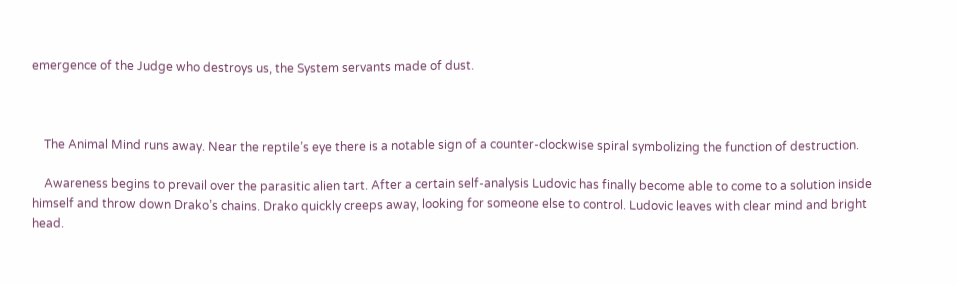emergence of the Judge who destroys us, the System servants made of dust.



    The Animal Mind runs away. Near the reptile’s eye there is a notable sign of a counter-clockwise spiral symbolizing the function of destruction.

    Awareness begins to prevail over the parasitic alien tart. After a certain self-analysis Ludovic has finally become able to come to a solution inside himself and throw down Drako’s chains. Drako quickly creeps away, looking for someone else to control. Ludovic leaves with clear mind and bright head.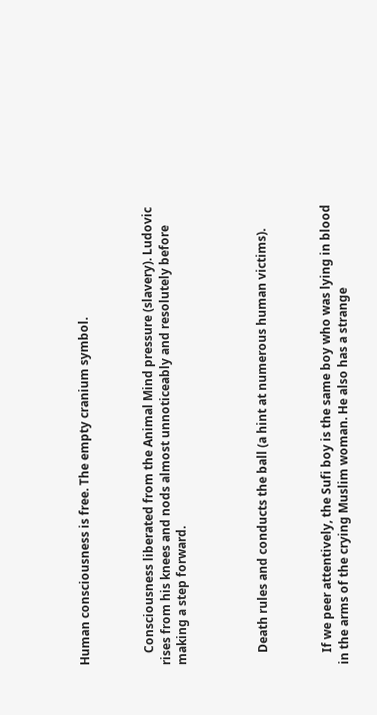Human consciousness is free. The empty cranium symbol.



    Consciousness liberated from the Animal Mind pressure (slavery). Ludovic rises from his knees and nods almost unnoticeably and resolutely before making a step forward.




    Death rules and conducts the ball (a hint at numerous human victims).



    If we peer attentively, the Sufi boy is the same boy who was lying in blood in the arms of the crying Muslim woman. He also has a strange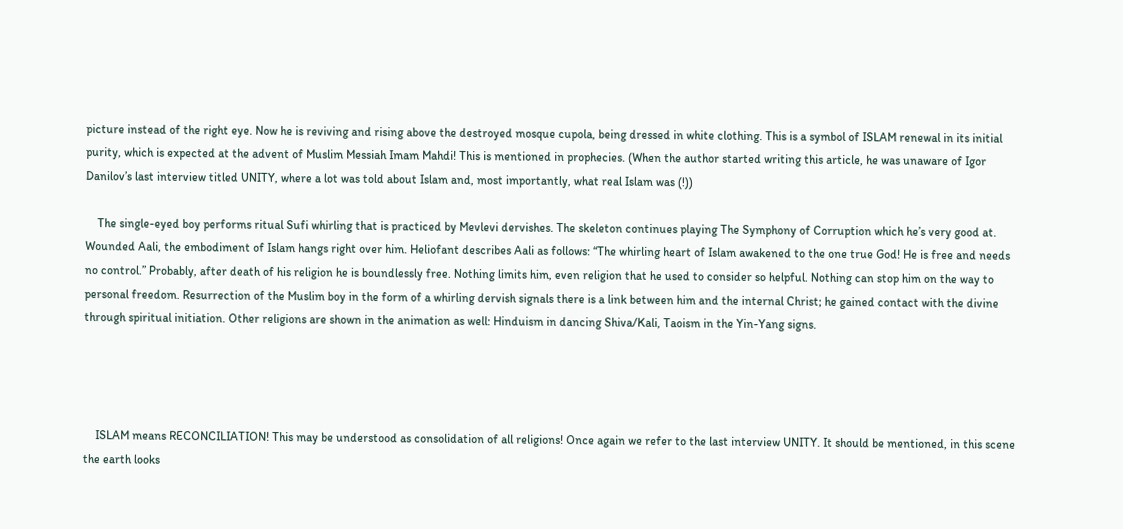picture instead of the right eye. Now he is reviving and rising above the destroyed mosque cupola, being dressed in white clothing. This is a symbol of ISLAM renewal in its initial purity, which is expected at the advent of Muslim Messiah Imam Mahdi! This is mentioned in prophecies. (When the author started writing this article, he was unaware of Igor Danilov’s last interview titled UNITY, where a lot was told about Islam and, most importantly, what real Islam was (!))

    The single-eyed boy performs ritual Sufi whirling that is practiced by Mevlevi dervishes. The skeleton continues playing The Symphony of Corruption which he’s very good at. Wounded Aali, the embodiment of Islam hangs right over him. Heliofant describes Aali as follows: “The whirling heart of Islam awakened to the one true God! He is free and needs no control.” Probably, after death of his religion he is boundlessly free. Nothing limits him, even religion that he used to consider so helpful. Nothing can stop him on the way to personal freedom. Resurrection of the Muslim boy in the form of a whirling dervish signals there is a link between him and the internal Christ; he gained contact with the divine through spiritual initiation. Other religions are shown in the animation as well: Hinduism in dancing Shiva/Kali, Taoism in the Yin-Yang signs.




    ISLAM means RECONCILIATION! This may be understood as consolidation of all religions! Once again we refer to the last interview UNITY. It should be mentioned, in this scene the earth looks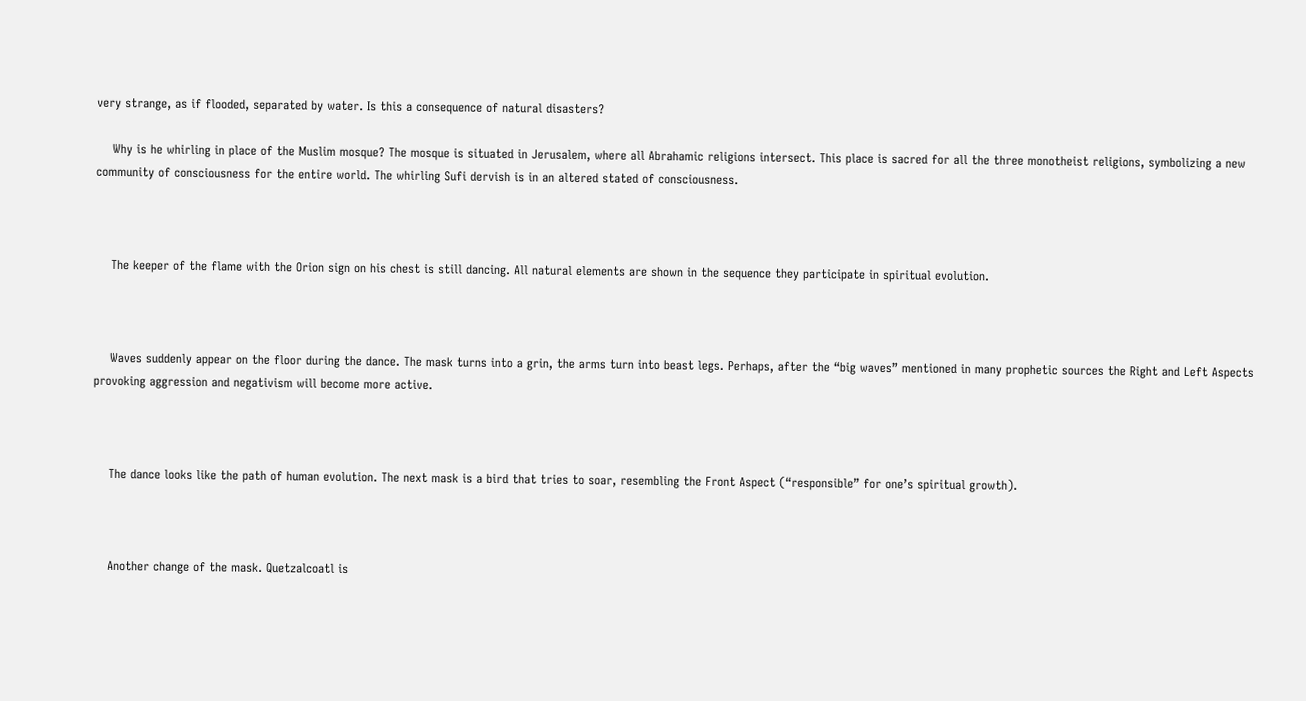very strange, as if flooded, separated by water. Is this a consequence of natural disasters?

    Why is he whirling in place of the Muslim mosque? The mosque is situated in Jerusalem, where all Abrahamic religions intersect. This place is sacred for all the three monotheist religions, symbolizing a new community of consciousness for the entire world. The whirling Sufi dervish is in an altered stated of consciousness.



    The keeper of the flame with the Orion sign on his chest is still dancing. All natural elements are shown in the sequence they participate in spiritual evolution.



    Waves suddenly appear on the floor during the dance. The mask turns into a grin, the arms turn into beast legs. Perhaps, after the “big waves” mentioned in many prophetic sources the Right and Left Aspects provoking aggression and negativism will become more active.



    The dance looks like the path of human evolution. The next mask is a bird that tries to soar, resembling the Front Aspect (“responsible” for one’s spiritual growth).



    Another change of the mask. Quetzalcoatl is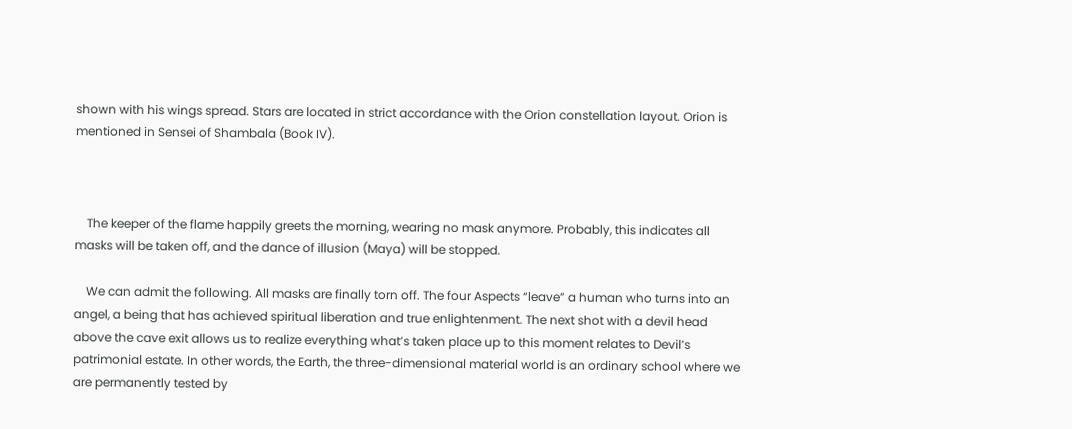shown with his wings spread. Stars are located in strict accordance with the Orion constellation layout. Orion is mentioned in Sensei of Shambala (Book IV).



    The keeper of the flame happily greets the morning, wearing no mask anymore. Probably, this indicates all masks will be taken off, and the dance of illusion (Maya) will be stopped.

    We can admit the following. All masks are finally torn off. The four Aspects “leave” a human who turns into an angel, a being that has achieved spiritual liberation and true enlightenment. The next shot with a devil head above the cave exit allows us to realize everything what’s taken place up to this moment relates to Devil’s patrimonial estate. In other words, the Earth, the three-dimensional material world is an ordinary school where we are permanently tested by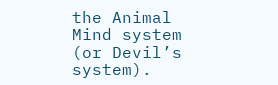the Animal Mind system (or Devil’s system).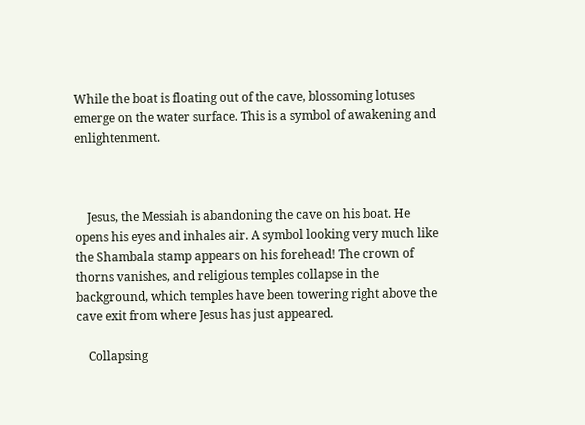While the boat is floating out of the cave, blossoming lotuses emerge on the water surface. This is a symbol of awakening and enlightenment.



    Jesus, the Messiah is abandoning the cave on his boat. He opens his eyes and inhales air. A symbol looking very much like the Shambala stamp appears on his forehead! The crown of thorns vanishes, and religious temples collapse in the background, which temples have been towering right above the cave exit from where Jesus has just appeared.

    Collapsing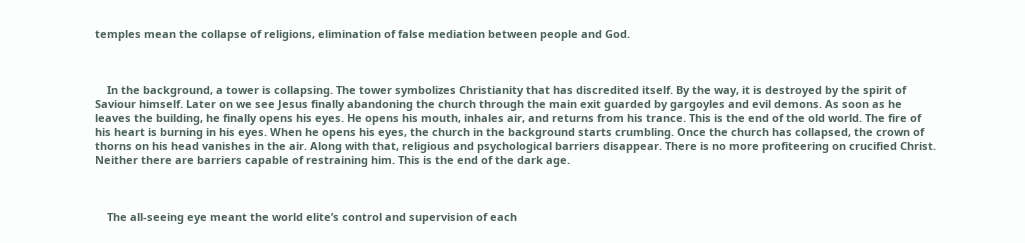temples mean the collapse of religions, elimination of false mediation between people and God.



    In the background, a tower is collapsing. The tower symbolizes Christianity that has discredited itself. By the way, it is destroyed by the spirit of Saviour himself. Later on we see Jesus finally abandoning the church through the main exit guarded by gargoyles and evil demons. As soon as he leaves the building, he finally opens his eyes. He opens his mouth, inhales air, and returns from his trance. This is the end of the old world. The fire of his heart is burning in his eyes. When he opens his eyes, the church in the background starts crumbling. Once the church has collapsed, the crown of thorns on his head vanishes in the air. Along with that, religious and psychological barriers disappear. There is no more profiteering on crucified Christ. Neither there are barriers capable of restraining him. This is the end of the dark age.



    The all-seeing eye meant the world elite’s control and supervision of each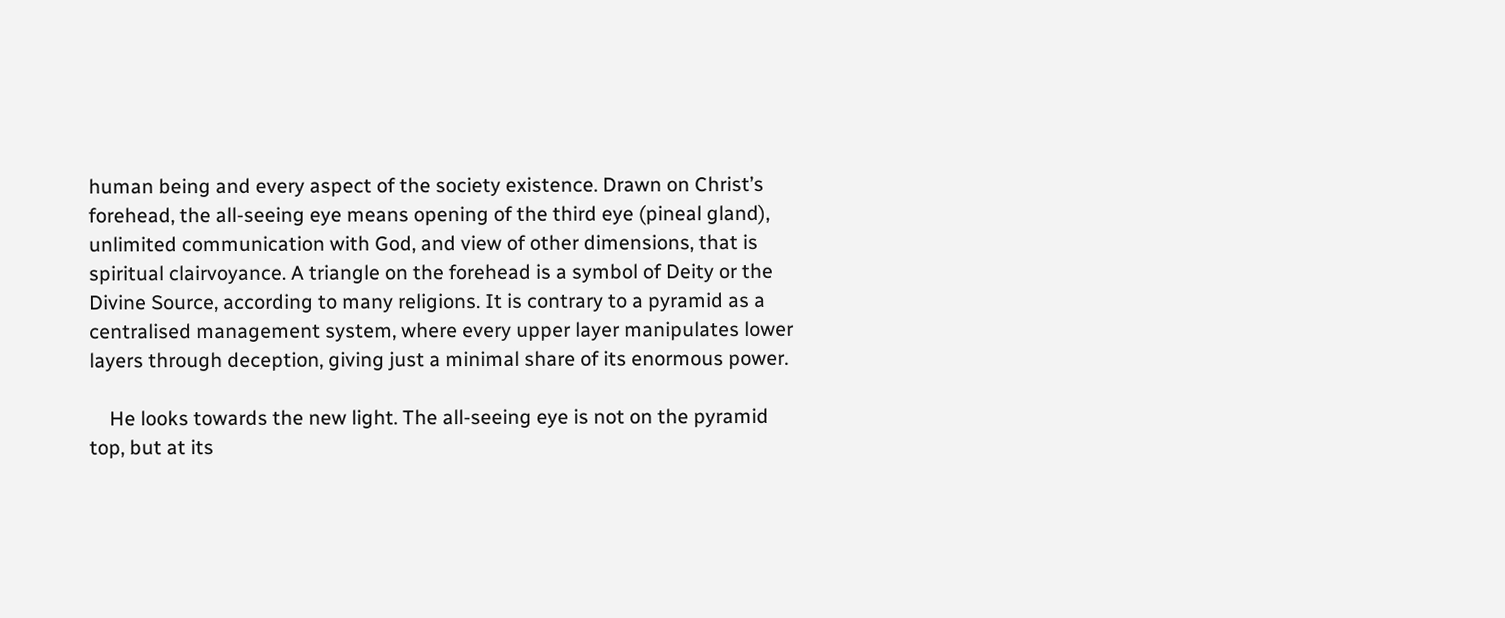human being and every aspect of the society existence. Drawn on Christ’s forehead, the all-seeing eye means opening of the third eye (pineal gland), unlimited communication with God, and view of other dimensions, that is spiritual clairvoyance. A triangle on the forehead is a symbol of Deity or the Divine Source, according to many religions. It is contrary to a pyramid as a centralised management system, where every upper layer manipulates lower layers through deception, giving just a minimal share of its enormous power.

    He looks towards the new light. The all-seeing eye is not on the pyramid top, but at its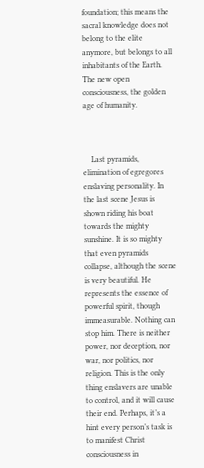foundation; this means the sacral knowledge does not belong to the elite anymore, but belongs to all inhabitants of the Earth. The new open consciousness, the golden age of humanity.



    Last pyramids, elimination of egregores enslaving personality. In the last scene Jesus is shown riding his boat towards the mighty sunshine. It is so mighty that even pyramids collapse, although the scene is very beautiful. He represents the essence of powerful spirit, though immeasurable. Nothing can stop him. There is neither power, nor deception, nor war, nor politics, nor religion. This is the only thing enslavers are unable to control, and it will cause their end. Perhaps, it’s a hint every person’s task is to manifest Christ consciousness in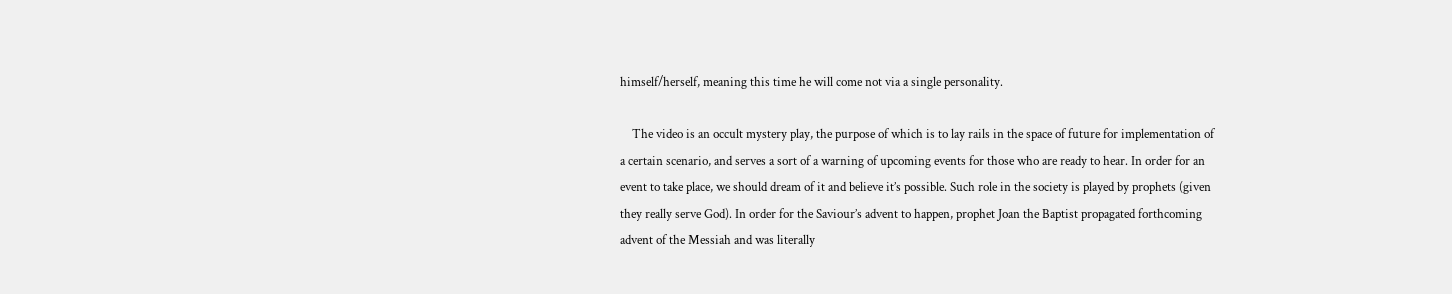himself/herself, meaning this time he will come not via a single personality.

    The video is an occult mystery play, the purpose of which is to lay rails in the space of future for implementation of a certain scenario, and serves a sort of a warning of upcoming events for those who are ready to hear. In order for an event to take place, we should dream of it and believe it’s possible. Such role in the society is played by prophets (given they really serve God). In order for the Saviour’s advent to happen, prophet Joan the Baptist propagated forthcoming advent of the Messiah and was literally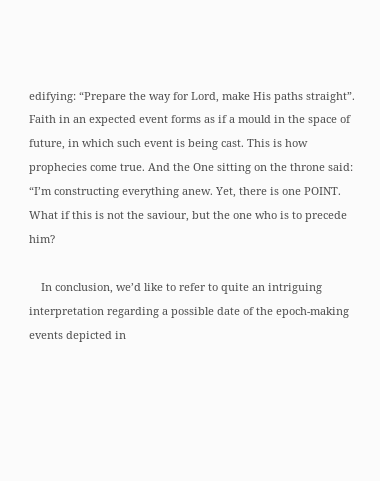edifying: “Prepare the way for Lord, make His paths straight”. Faith in an expected event forms as if a mould in the space of future, in which such event is being cast. This is how prophecies come true. And the One sitting on the throne said: “I’m constructing everything anew. Yet, there is one POINT. What if this is not the saviour, but the one who is to precede him?

    In conclusion, we’d like to refer to quite an intriguing interpretation regarding a possible date of the epoch-making events depicted in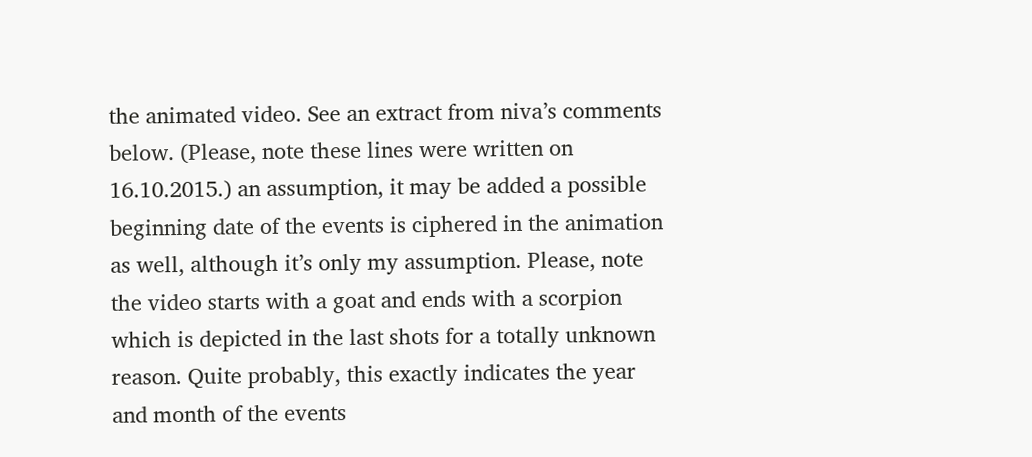the animated video. See an extract from niva’s comments below. (Please, note these lines were written on 16.10.2015.) an assumption, it may be added a possible beginning date of the events is ciphered in the animation as well, although it’s only my assumption. Please, note the video starts with a goat and ends with a scorpion which is depicted in the last shots for a totally unknown reason. Quite probably, this exactly indicates the year and month of the events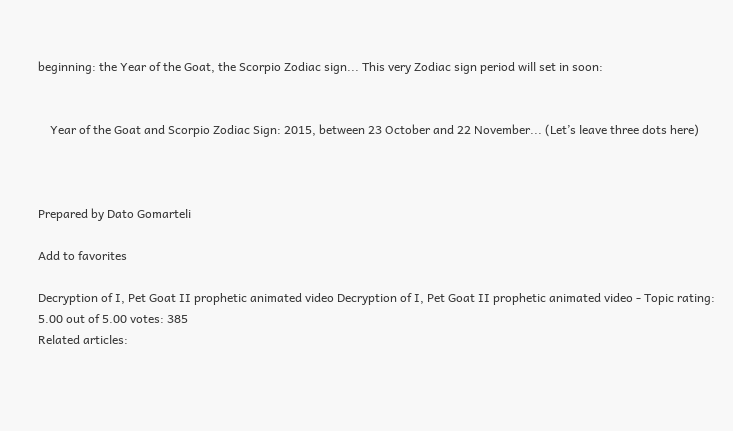beginning: the Year of the Goat, the Scorpio Zodiac sign... This very Zodiac sign period will set in soon:


    Year of the Goat and Scorpio Zodiac Sign: 2015, between 23 October and 22 November... (Let’s leave three dots here)



Prepared by Dato Gomarteli

Add to favorites

Decryption of I, Pet Goat II prophetic animated video Decryption of I, Pet Goat II prophetic animated video - Topic rating: 5.00 out of 5.00 votes: 385
Related articles: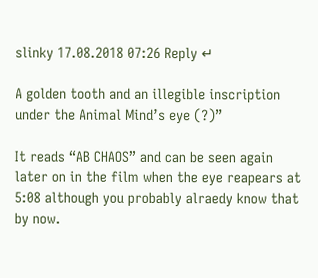slinky 17.08.2018 07:26 Reply ↵

A golden tooth and an illegible inscription under the Animal Mind’s eye (?)”

It reads “AB CHAOS” and can be seen again later on in the film when the eye reapears at 5:08 although you probably alraedy know that by now.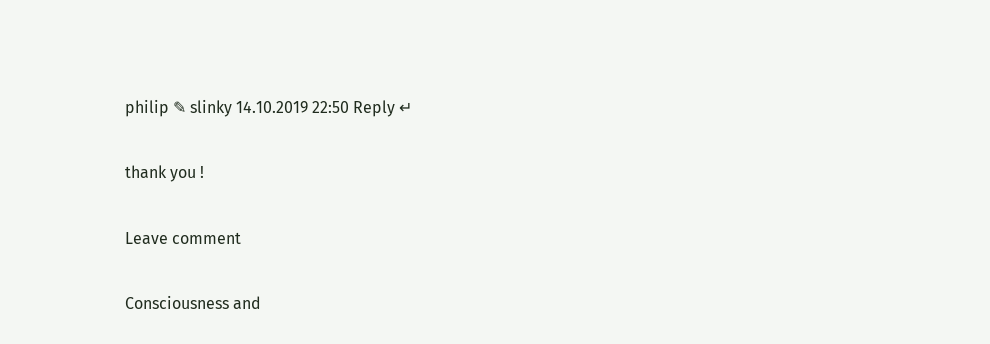philip ✎ slinky 14.10.2019 22:50 Reply ↵

thank you !

Leave comment

Consciousness and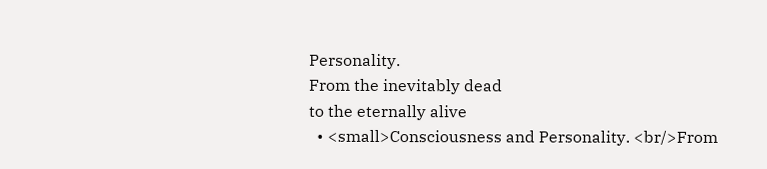Personality.
From the inevitably dead
to the eternally alive
  • <small>Consciousness and Personality. <br/>From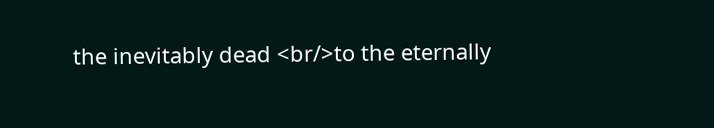the inevitably dead <br/>to the eternally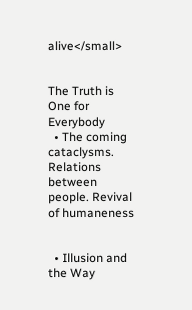alive</small>


The Truth is One for Everybody
  • The coming cataclysms. Relations between people. Revival of humaneness


  • Illusion and the Way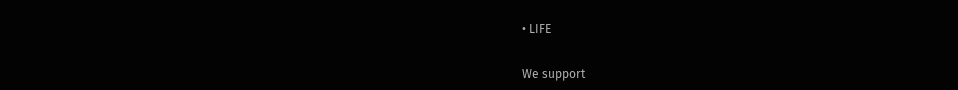• LIFE


We support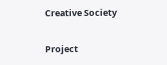Creative Society

Project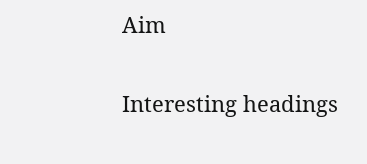Aim

Interesting headings